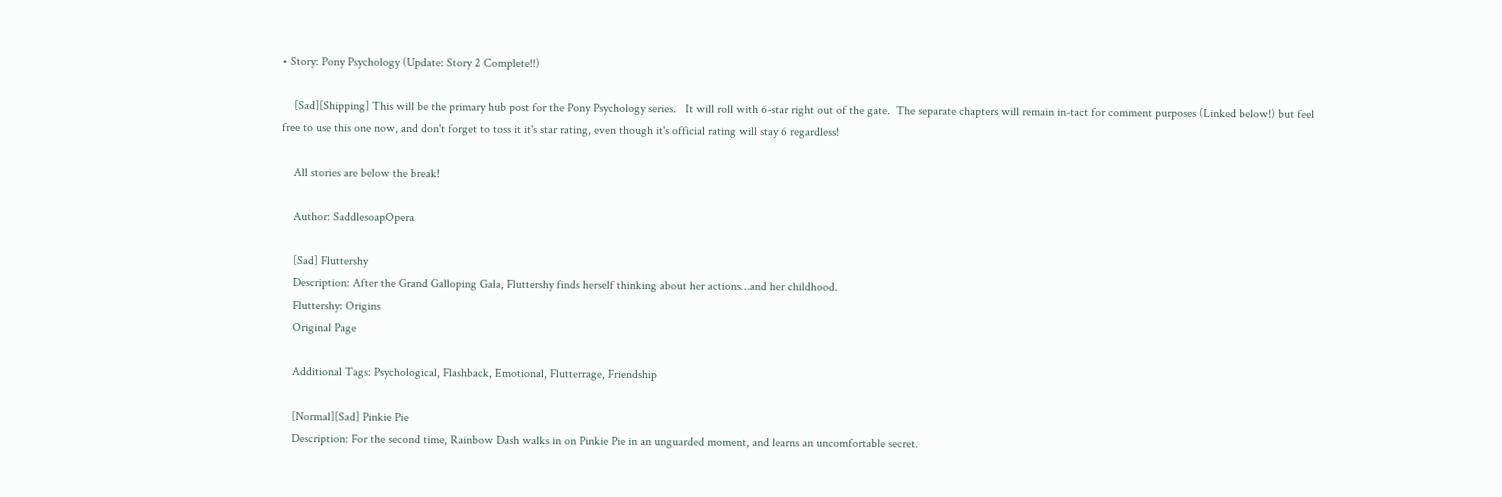• Story: Pony Psychology (Update: Story 2 Complete!!)

    [Sad][Shipping] This will be the primary hub post for the Pony Psychology series.   It will roll with 6-star right out of the gate.  The separate chapters will remain in-tact for comment purposes (Linked below!) but feel free to use this one now, and don't forget to toss it it's star rating, even though it's official rating will stay 6 regardless!

    All stories are below the break!

    Author: SaddlesoapOpera

    [Sad] Fluttershy
    Description: After the Grand Galloping Gala, Fluttershy finds herself thinking about her actions…and her childhood.
    Fluttershy: Origins
    Original Page

    Additional Tags: Psychological, Flashback, Emotional, Flutterrage, Friendship

    [Normal][Sad] Pinkie Pie
    Description: For the second time, Rainbow Dash walks in on Pinkie Pie in an unguarded moment, and learns an uncomfortable secret.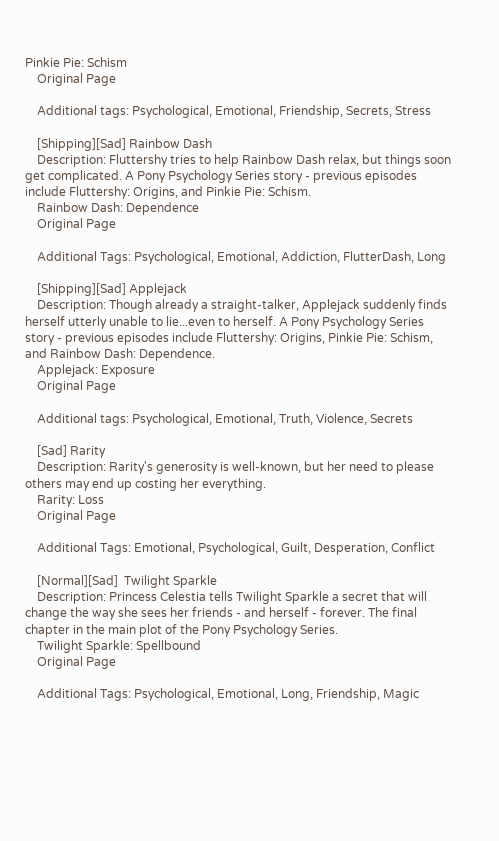Pinkie Pie: Schism
    Original Page

    Additional tags: Psychological, Emotional, Friendship, Secrets, Stress

    [Shipping][Sad] Rainbow Dash
    Description: Fluttershy tries to help Rainbow Dash relax, but things soon get complicated. A Pony Psychology Series story - previous episodes include Fluttershy: Origins, and Pinkie Pie: Schism.
    Rainbow Dash: Dependence
    Original Page

    Additional Tags: Psychological, Emotional, Addiction, FlutterDash, Long

    [Shipping][Sad] Applejack
    Description: Though already a straight-talker, Applejack suddenly finds herself utterly unable to lie...even to herself. A Pony Psychology Series story - previous episodes include Fluttershy: Origins, Pinkie Pie: Schism, and Rainbow Dash: Dependence.
    Applejack: Exposure
    Original Page

    Additional tags: Psychological, Emotional, Truth, Violence, Secrets

    [Sad] Rarity
    Description: Rarity's generosity is well-known, but her need to please others may end up costing her everything.
    Rarity: Loss
    Original Page

    Additional Tags: Emotional, Psychological, Guilt, Desperation, Conflict

    [Normal][Sad]  Twilight Sparkle
    Description: Princess Celestia tells Twilight Sparkle a secret that will change the way she sees her friends - and herself - forever. The final chapter in the main plot of the Pony Psychology Series.
    Twilight Sparkle: Spellbound
    Original Page

    Additional Tags: Psychological, Emotional, Long, Friendship, Magic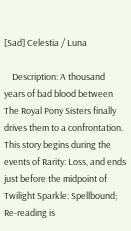[Sad] Celestia / Luna

    Description: A thousand years of bad blood between The Royal Pony Sisters finally drives them to a confrontation. This story begins during the events of Rarity: Loss, and ends just before the midpoint of Twilight Sparkle: Spellbound; Re-reading is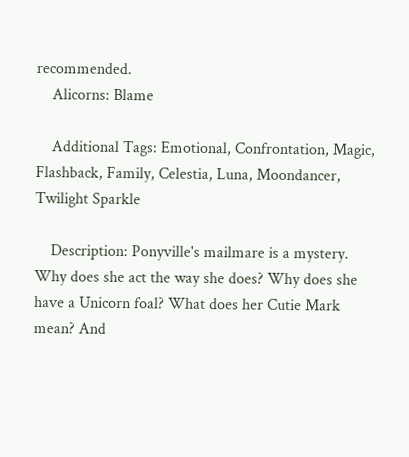recommended.
    Alicorns: Blame

    Additional Tags: Emotional, Confrontation, Magic, Flashback, Family, Celestia, Luna, Moondancer, Twilight Sparkle

    Description: Ponyville's mailmare is a mystery. Why does she act the way she does? Why does she have a Unicorn foal? What does her Cutie Mark mean? And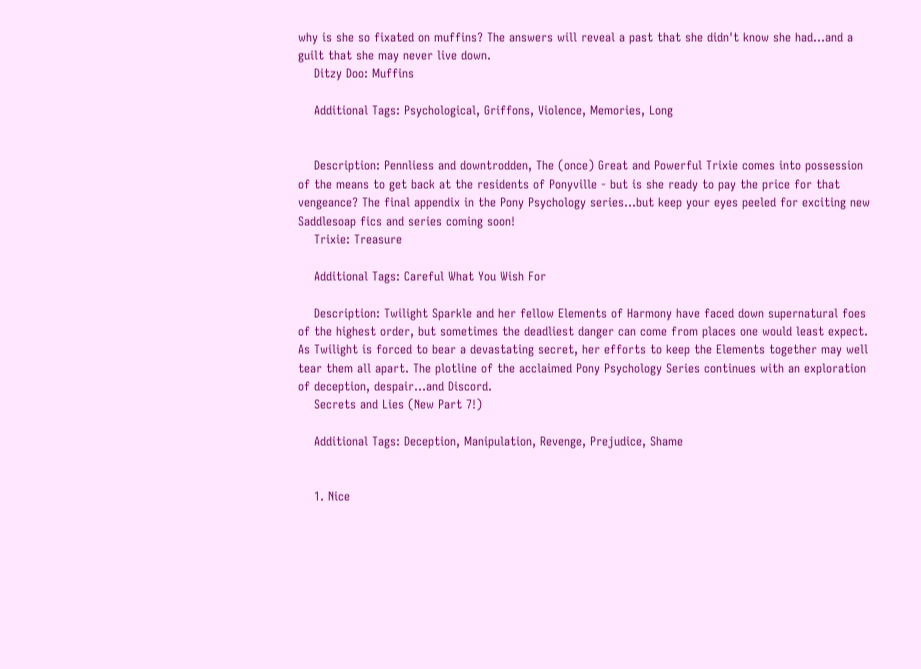why is she so fixated on muffins? The answers will reveal a past that she didn't know she had...and a guilt that she may never live down.
    Ditzy Doo: Muffins

    Additional Tags: Psychological, Griffons, Violence, Memories, Long


    Description: Pennliess and downtrodden, The (once) Great and Powerful Trixie comes into possession of the means to get back at the residents of Ponyville - but is she ready to pay the price for that vengeance? The final appendix in the Pony Psychology series...but keep your eyes peeled for exciting new Saddlesoap fics and series coming soon!
    Trixie: Treasure

    Additional Tags: Careful What You Wish For

    Description: Twilight Sparkle and her fellow Elements of Harmony have faced down supernatural foes of the highest order, but sometimes the deadliest danger can come from places one would least expect. As Twilight is forced to bear a devastating secret, her efforts to keep the Elements together may well tear them all apart. The plotline of the acclaimed Pony Psychology Series continues with an exploration of deception, despair...and Discord.
    Secrets and Lies (New Part 7!)

    Additional Tags: Deception, Manipulation, Revenge, Prejudice, Shame


    1. Nice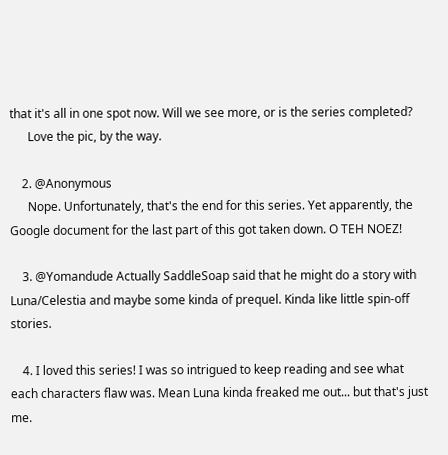that it's all in one spot now. Will we see more, or is the series completed?
      Love the pic, by the way.

    2. @Anonymous
      Nope. Unfortunately, that's the end for this series. Yet apparently, the Google document for the last part of this got taken down. O TEH NOEZ!

    3. @Yomandude Actually SaddleSoap said that he might do a story with Luna/Celestia and maybe some kinda of prequel. Kinda like little spin-off stories.

    4. I loved this series! I was so intrigued to keep reading and see what each characters flaw was. Mean Luna kinda freaked me out... but that's just me.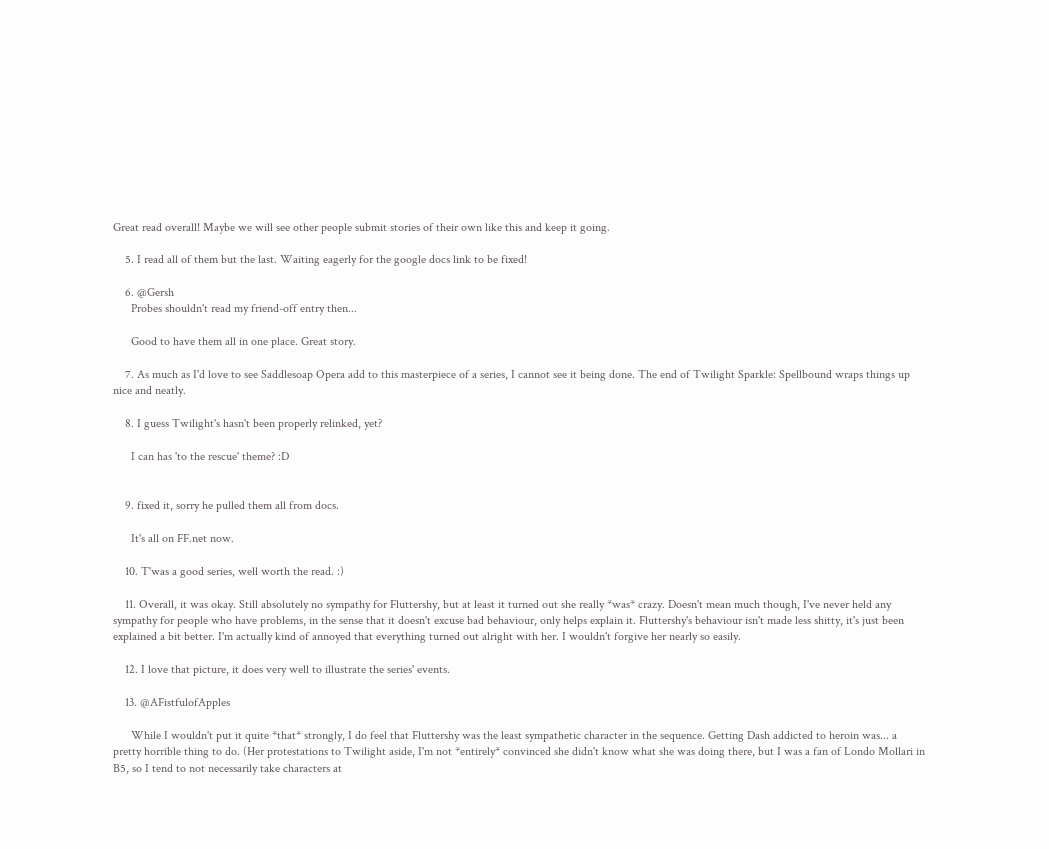Great read overall! Maybe we will see other people submit stories of their own like this and keep it going.

    5. I read all of them but the last. Waiting eagerly for the google docs link to be fixed!

    6. @Gersh
      Probes shouldn't read my friend-off entry then...

      Good to have them all in one place. Great story.

    7. As much as I'd love to see Saddlesoap Opera add to this masterpiece of a series, I cannot see it being done. The end of Twilight Sparkle: Spellbound wraps things up nice and neatly.

    8. I guess Twilight's hasn't been properly relinked, yet?

      I can has 'to the rescue' theme? :D


    9. fixed it, sorry he pulled them all from docs.

      It's all on FF.net now.

    10. T'was a good series, well worth the read. :)

    11. Overall, it was okay. Still absolutely no sympathy for Fluttershy, but at least it turned out she really *was* crazy. Doesn't mean much though, I've never held any sympathy for people who have problems, in the sense that it doesn't excuse bad behaviour, only helps explain it. Fluttershy's behaviour isn't made less shitty, it's just been explained a bit better. I'm actually kind of annoyed that everything turned out alright with her. I wouldn't forgive her nearly so easily.

    12. I love that picture, it does very well to illustrate the series' events.

    13. @AFistfulofApples

      While I wouldn't put it quite *that* strongly, I do feel that Fluttershy was the least sympathetic character in the sequence. Getting Dash addicted to heroin was... a pretty horrible thing to do. (Her protestations to Twilight aside, I'm not *entirely* convinced she didn't know what she was doing there, but I was a fan of Londo Mollari in B5, so I tend to not necessarily take characters at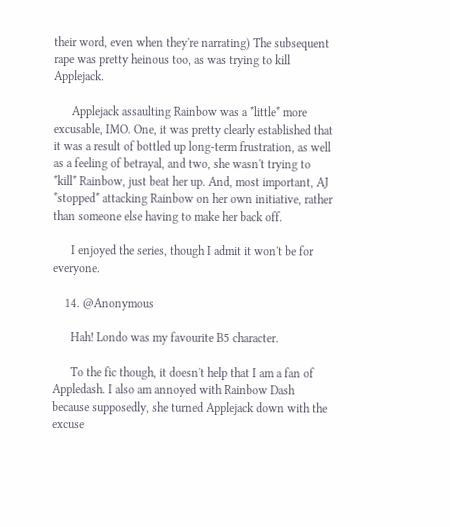their word, even when they're narrating) The subsequent rape was pretty heinous too, as was trying to kill Applejack.

      Applejack assaulting Rainbow was a *little* more excusable, IMO. One, it was pretty clearly established that it was a result of bottled up long-term frustration, as well as a feeling of betrayal, and two, she wasn't trying to *kill* Rainbow, just beat her up. And, most important, AJ *stopped* attacking Rainbow on her own initiative, rather than someone else having to make her back off.

      I enjoyed the series, though I admit it won't be for everyone.

    14. @Anonymous

      Hah! Londo was my favourite B5 character.

      To the fic though, it doesn't help that I am a fan of Appledash. I also am annoyed with Rainbow Dash because supposedly, she turned Applejack down with the excuse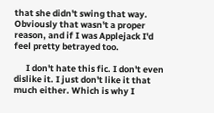that she didn't swing that way. Obviously that wasn't a proper reason, and if I was Applejack I'd feel pretty betrayed too.

      I don't hate this fic. I don't even dislike it. I just don't like it that much either. Which is why I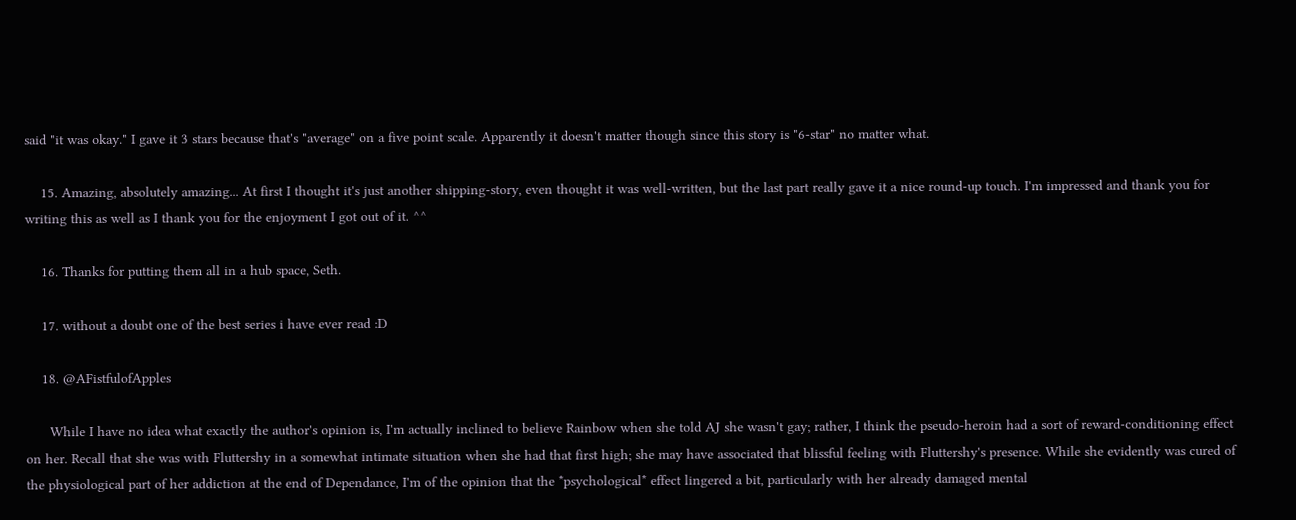said "it was okay." I gave it 3 stars because that's "average" on a five point scale. Apparently it doesn't matter though since this story is "6-star" no matter what.

    15. Amazing, absolutely amazing... At first I thought it's just another shipping-story, even thought it was well-written, but the last part really gave it a nice round-up touch. I'm impressed and thank you for writing this as well as I thank you for the enjoyment I got out of it. ^^

    16. Thanks for putting them all in a hub space, Seth.

    17. without a doubt one of the best series i have ever read :D

    18. @AFistfulofApples

      While I have no idea what exactly the author's opinion is, I'm actually inclined to believe Rainbow when she told AJ she wasn't gay; rather, I think the pseudo-heroin had a sort of reward-conditioning effect on her. Recall that she was with Fluttershy in a somewhat intimate situation when she had that first high; she may have associated that blissful feeling with Fluttershy's presence. While she evidently was cured of the physiological part of her addiction at the end of Dependance, I'm of the opinion that the *psychological* effect lingered a bit, particularly with her already damaged mental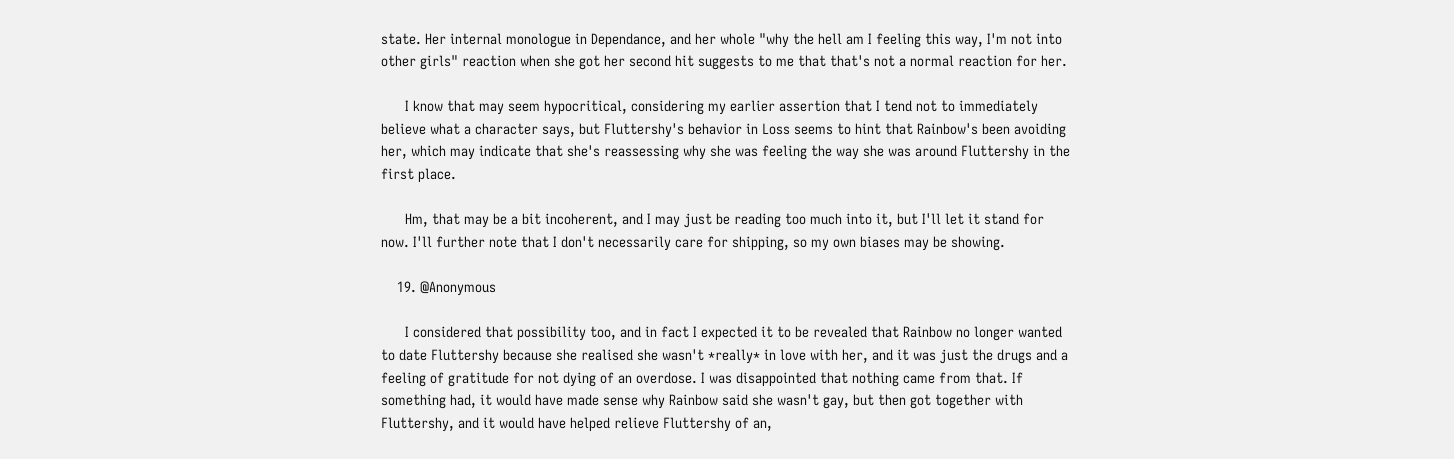state. Her internal monologue in Dependance, and her whole "why the hell am I feeling this way, I'm not into other girls" reaction when she got her second hit suggests to me that that's not a normal reaction for her.

      I know that may seem hypocritical, considering my earlier assertion that I tend not to immediately believe what a character says, but Fluttershy's behavior in Loss seems to hint that Rainbow's been avoiding her, which may indicate that she's reassessing why she was feeling the way she was around Fluttershy in the first place.

      Hm, that may be a bit incoherent, and I may just be reading too much into it, but I'll let it stand for now. I'll further note that I don't necessarily care for shipping, so my own biases may be showing.

    19. @Anonymous

      I considered that possibility too, and in fact I expected it to be revealed that Rainbow no longer wanted to date Fluttershy because she realised she wasn't *really* in love with her, and it was just the drugs and a feeling of gratitude for not dying of an overdose. I was disappointed that nothing came from that. If something had, it would have made sense why Rainbow said she wasn't gay, but then got together with Fluttershy, and it would have helped relieve Fluttershy of an,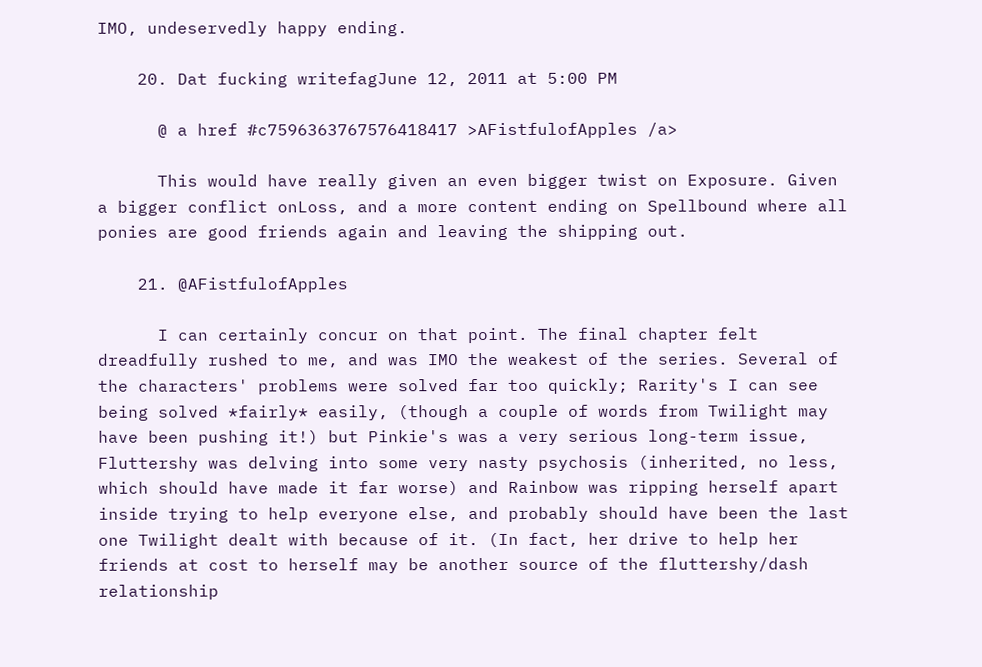IMO, undeservedly happy ending.

    20. Dat fucking writefagJune 12, 2011 at 5:00 PM

      @ a href #c7596363767576418417 >AFistfulofApples /a>

      This would have really given an even bigger twist on Exposure. Given a bigger conflict onLoss, and a more content ending on Spellbound where all ponies are good friends again and leaving the shipping out.

    21. @AFistfulofApples

      I can certainly concur on that point. The final chapter felt dreadfully rushed to me, and was IMO the weakest of the series. Several of the characters' problems were solved far too quickly; Rarity's I can see being solved *fairly* easily, (though a couple of words from Twilight may have been pushing it!) but Pinkie's was a very serious long-term issue, Fluttershy was delving into some very nasty psychosis (inherited, no less, which should have made it far worse) and Rainbow was ripping herself apart inside trying to help everyone else, and probably should have been the last one Twilight dealt with because of it. (In fact, her drive to help her friends at cost to herself may be another source of the fluttershy/dash relationship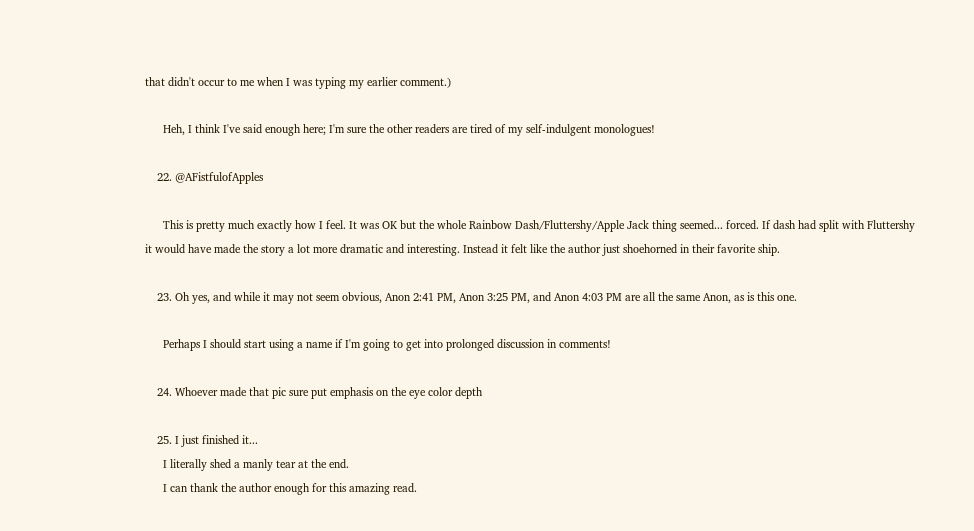that didn't occur to me when I was typing my earlier comment.)

      Heh, I think I've said enough here; I'm sure the other readers are tired of my self-indulgent monologues!

    22. @AFistfulofApples

      This is pretty much exactly how I feel. It was OK but the whole Rainbow Dash/Fluttershy/Apple Jack thing seemed... forced. If dash had split with Fluttershy it would have made the story a lot more dramatic and interesting. Instead it felt like the author just shoehorned in their favorite ship.

    23. Oh yes, and while it may not seem obvious, Anon 2:41 PM, Anon 3:25 PM, and Anon 4:03 PM are all the same Anon, as is this one.

      Perhaps I should start using a name if I'm going to get into prolonged discussion in comments!

    24. Whoever made that pic sure put emphasis on the eye color depth

    25. I just finished it...
      I literally shed a manly tear at the end.
      I can thank the author enough for this amazing read.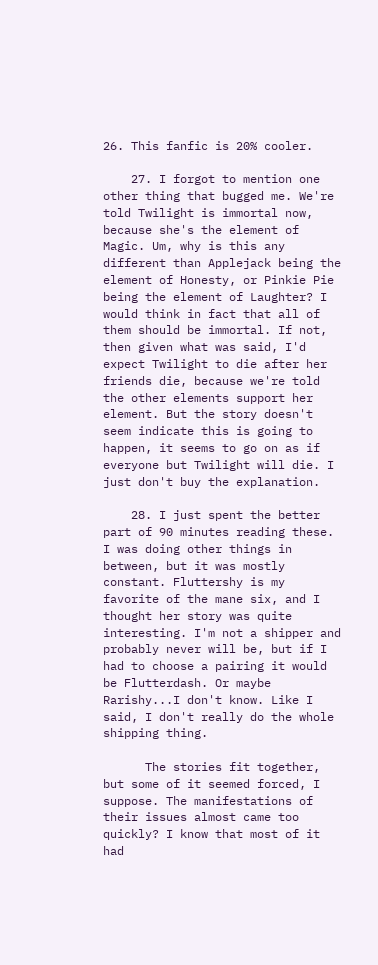26. This fanfic is 20% cooler.

    27. I forgot to mention one other thing that bugged me. We're told Twilight is immortal now, because she's the element of Magic. Um, why is this any different than Applejack being the element of Honesty, or Pinkie Pie being the element of Laughter? I would think in fact that all of them should be immortal. If not, then given what was said, I'd expect Twilight to die after her friends die, because we're told the other elements support her element. But the story doesn't seem indicate this is going to happen, it seems to go on as if everyone but Twilight will die. I just don't buy the explanation.

    28. I just spent the better part of 90 minutes reading these. I was doing other things in between, but it was mostly constant. Fluttershy is my favorite of the mane six, and I thought her story was quite interesting. I'm not a shipper and probably never will be, but if I had to choose a pairing it would be Flutterdash. Or maybe Rarishy...I don't know. Like I said, I don't really do the whole shipping thing.

      The stories fit together, but some of it seemed forced, I suppose. The manifestations of their issues almost came too quickly? I know that most of it had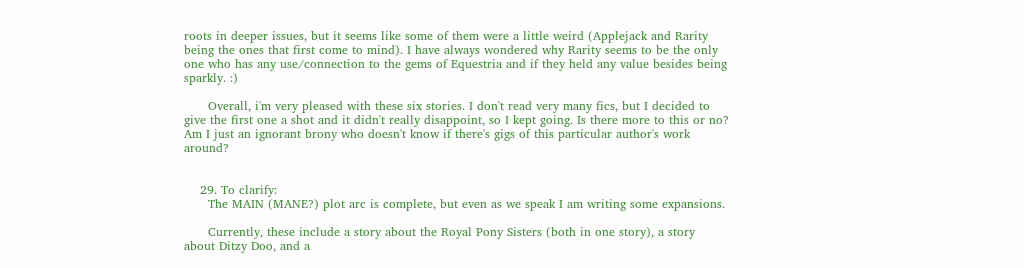roots in deeper issues, but it seems like some of them were a little weird (Applejack and Rarity being the ones that first come to mind). I have always wondered why Rarity seems to be the only one who has any use/connection to the gems of Equestria and if they held any value besides being sparkly. :)

      Overall, i'm very pleased with these six stories. I don't read very many fics, but I decided to give the first one a shot and it didn't really disappoint, so I kept going. Is there more to this or no? Am I just an ignorant brony who doesn't know if there's gigs of this particular author's work around?


    29. To clarify:
      The MAIN (MANE?) plot arc is complete, but even as we speak I am writing some expansions.

      Currently, these include a story about the Royal Pony Sisters (both in one story), a story about Ditzy Doo, and a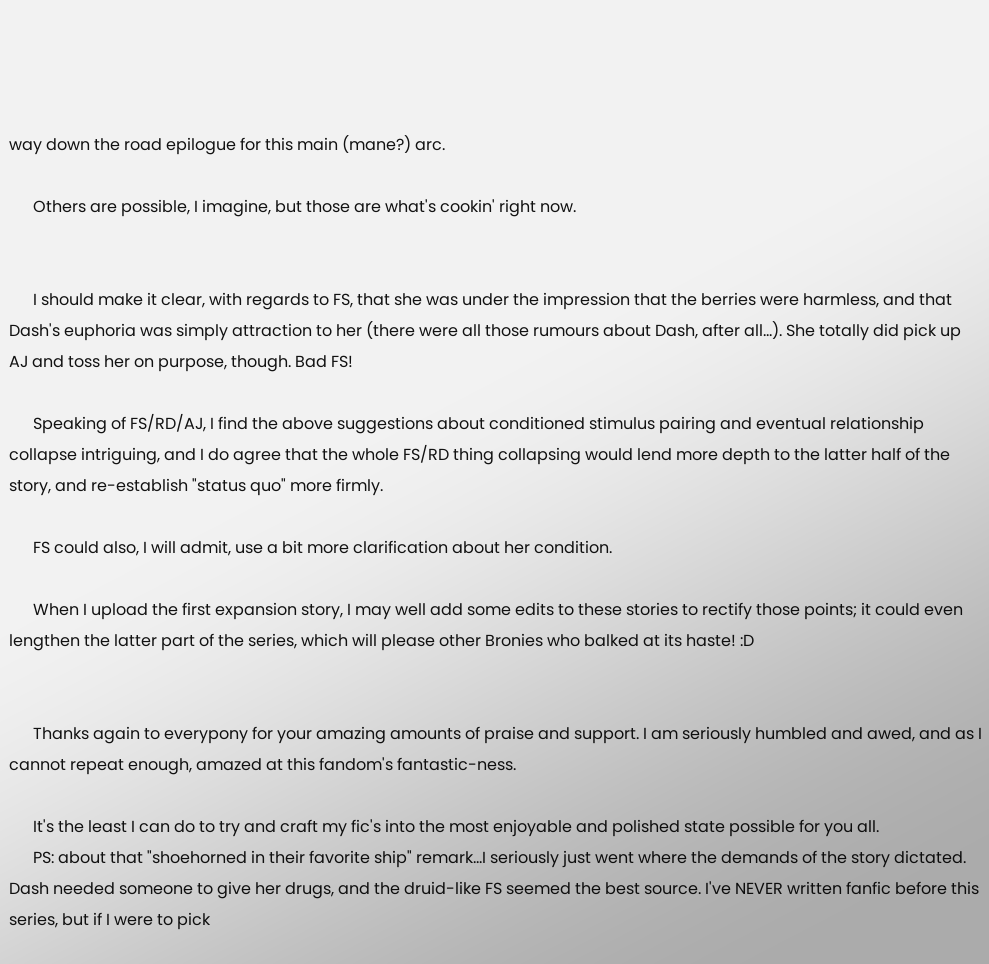way down the road epilogue for this main (mane?) arc.

      Others are possible, I imagine, but those are what's cookin' right now.


      I should make it clear, with regards to FS, that she was under the impression that the berries were harmless, and that Dash's euphoria was simply attraction to her (there were all those rumours about Dash, after all...). She totally did pick up AJ and toss her on purpose, though. Bad FS!

      Speaking of FS/RD/AJ, I find the above suggestions about conditioned stimulus pairing and eventual relationship collapse intriguing, and I do agree that the whole FS/RD thing collapsing would lend more depth to the latter half of the story, and re-establish "status quo" more firmly.

      FS could also, I will admit, use a bit more clarification about her condition.

      When I upload the first expansion story, I may well add some edits to these stories to rectify those points; it could even lengthen the latter part of the series, which will please other Bronies who balked at its haste! :D


      Thanks again to everypony for your amazing amounts of praise and support. I am seriously humbled and awed, and as I cannot repeat enough, amazed at this fandom's fantastic-ness.

      It's the least I can do to try and craft my fic's into the most enjoyable and polished state possible for you all.
      PS: about that "shoehorned in their favorite ship" remark...I seriously just went where the demands of the story dictated. Dash needed someone to give her drugs, and the druid-like FS seemed the best source. I've NEVER written fanfic before this series, but if I were to pick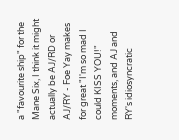a "favourite ship" for the Mane Six, I think it might actually be AJ/RD or AJ/RY - Foe Yay makes for great "I'm so mad I could KISS YOU!" moments, and AJ and RY's idiosyncratic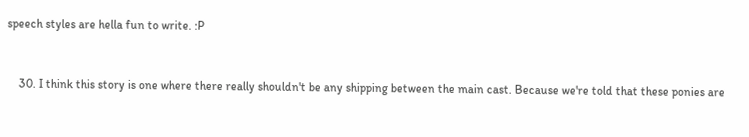speech styles are hella fun to write. :P


    30. I think this story is one where there really shouldn't be any shipping between the main cast. Because we're told that these ponies are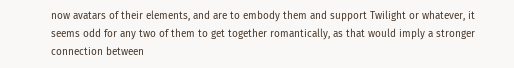now avatars of their elements, and are to embody them and support Twilight or whatever, it seems odd for any two of them to get together romantically, as that would imply a stronger connection between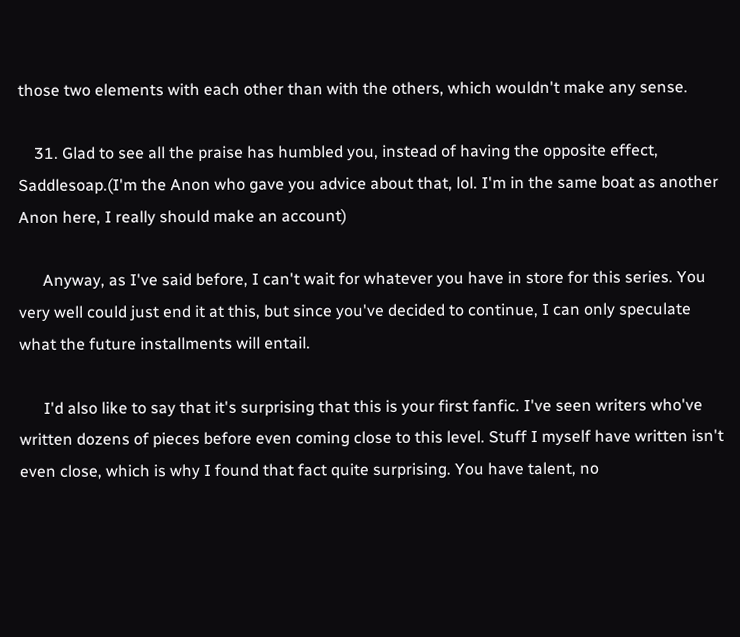those two elements with each other than with the others, which wouldn't make any sense.

    31. Glad to see all the praise has humbled you, instead of having the opposite effect, Saddlesoap.(I'm the Anon who gave you advice about that, lol. I'm in the same boat as another Anon here, I really should make an account)

      Anyway, as I've said before, I can't wait for whatever you have in store for this series. You very well could just end it at this, but since you've decided to continue, I can only speculate what the future installments will entail.

      I'd also like to say that it's surprising that this is your first fanfic. I've seen writers who've written dozens of pieces before even coming close to this level. Stuff I myself have written isn't even close, which is why I found that fact quite surprising. You have talent, no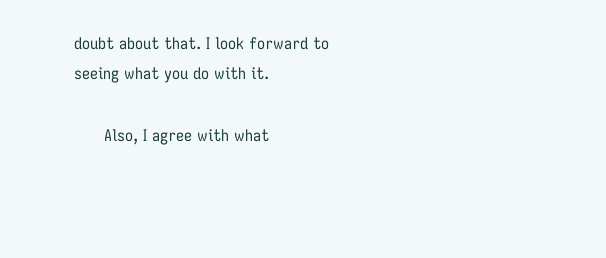doubt about that. I look forward to seeing what you do with it.

      Also, I agree with what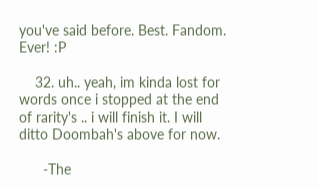you've said before. Best. Fandom. Ever! :P

    32. uh.. yeah, im kinda lost for words once i stopped at the end of rarity's .. i will finish it. I will ditto Doombah's above for now.

      -The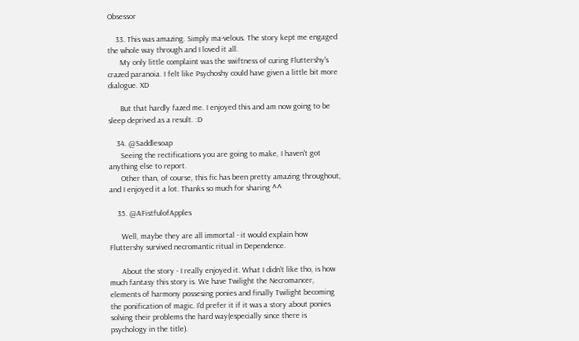Obsessor

    33. This was amazing. Simply ma-velous. The story kept me engaged the whole way through and I loved it all.
      My only little complaint was the swiftness of curing Fluttershy's crazed paranoia. I felt like Psychoshy could have given a little bit more dialogue. XD

      But that hardly fazed me. I enjoyed this and am now going to be sleep deprived as a result. :D

    34. @Saddlesoap
      Seeing the rectifications you are going to make, I haven't got anything else to report.
      Other than, of course, this fic has been pretty amazing throughout, and I enjoyed it a lot. Thanks so much for sharing ^^

    35. @AFistfulofApples

      Well, maybe they are all immortal - it would explain how Fluttershy survived necromantic ritual in Dependence.

      About the story - I really enjoyed it. What I didn't like tho, is how much fantasy this story is. We have Twilight the Necromancer, elements of harmony possesing ponies and finally Twilight becoming the ponification of magic. I'd prefer it if it was a story about ponies solving their problems the hard way(especially since there is psychology in the title).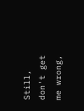Still, don't get me wrong,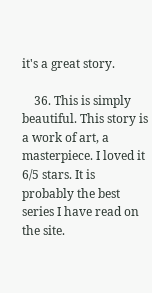it's a great story.

    36. This is simply beautiful. This story is a work of art, a masterpiece. I loved it 6/5 stars. It is probably the best series I have read on the site.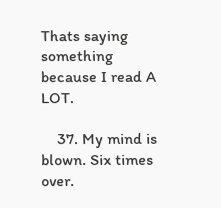Thats saying something because I read A LOT.

    37. My mind is blown. Six times over.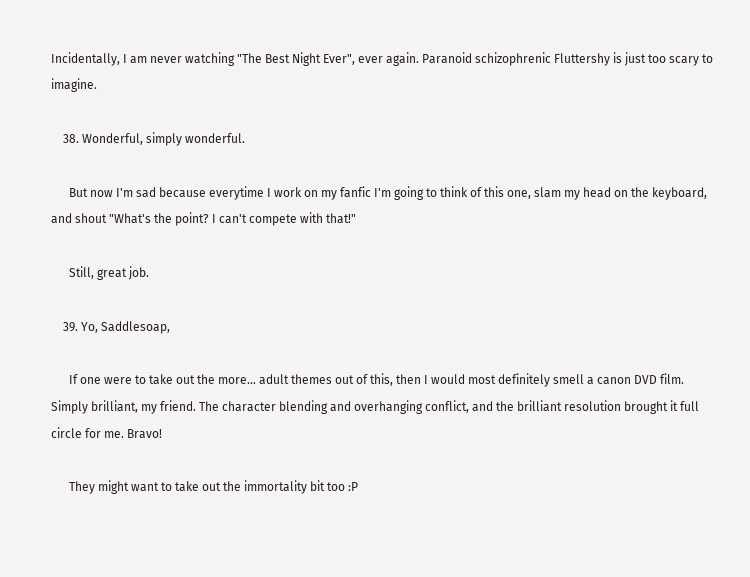Incidentally, I am never watching "The Best Night Ever", ever again. Paranoid schizophrenic Fluttershy is just too scary to imagine.

    38. Wonderful, simply wonderful.

      But now I'm sad because everytime I work on my fanfic I'm going to think of this one, slam my head on the keyboard, and shout "What's the point? I can't compete with that!"

      Still, great job.

    39. Yo, Saddlesoap,

      If one were to take out the more... adult themes out of this, then I would most definitely smell a canon DVD film. Simply brilliant, my friend. The character blending and overhanging conflict, and the brilliant resolution brought it full circle for me. Bravo!

      They might want to take out the immortality bit too :P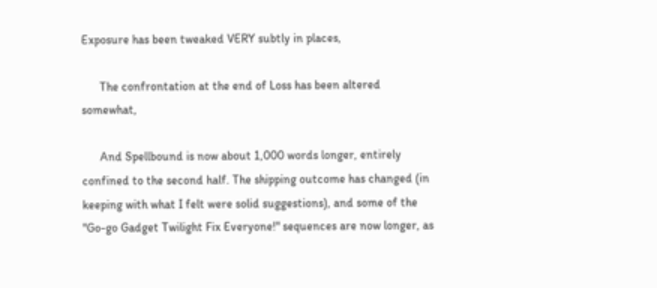Exposure has been tweaked VERY subtly in places,

      The confrontation at the end of Loss has been altered somewhat,

      And Spellbound is now about 1,000 words longer, entirely confined to the second half. The shipping outcome has changed (in keeping with what I felt were solid suggestions), and some of the "Go-go Gadget Twilight Fix Everyone!" sequences are now longer, as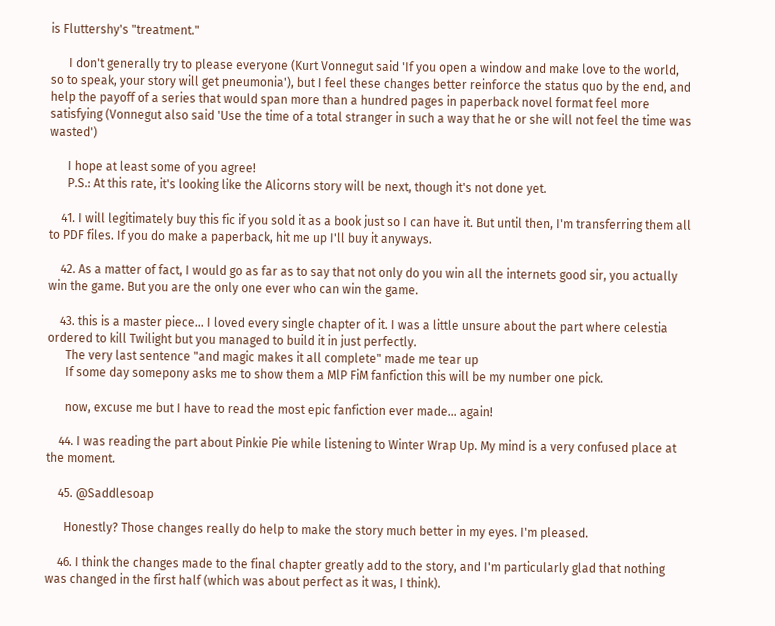is Fluttershy's "treatment."

      I don't generally try to please everyone (Kurt Vonnegut said 'If you open a window and make love to the world, so to speak, your story will get pneumonia'), but I feel these changes better reinforce the status quo by the end, and help the payoff of a series that would span more than a hundred pages in paperback novel format feel more satisfying (Vonnegut also said 'Use the time of a total stranger in such a way that he or she will not feel the time was wasted')

      I hope at least some of you agree!
      P.S.: At this rate, it's looking like the Alicorns story will be next, though it's not done yet.

    41. I will legitimately buy this fic if you sold it as a book just so I can have it. But until then, I'm transferring them all to PDF files. If you do make a paperback, hit me up I'll buy it anyways.

    42. As a matter of fact, I would go as far as to say that not only do you win all the internets good sir, you actually win the game. But you are the only one ever who can win the game.

    43. this is a master piece... I loved every single chapter of it. I was a little unsure about the part where celestia ordered to kill Twilight but you managed to build it in just perfectly.
      The very last sentence "and magic makes it all complete" made me tear up
      If some day somepony asks me to show them a MlP FiM fanfiction this will be my number one pick.

      now, excuse me but I have to read the most epic fanfiction ever made... again!

    44. I was reading the part about Pinkie Pie while listening to Winter Wrap Up. My mind is a very confused place at the moment.

    45. @Saddlesoap

      Honestly? Those changes really do help to make the story much better in my eyes. I'm pleased.

    46. I think the changes made to the final chapter greatly add to the story, and I'm particularly glad that nothing was changed in the first half (which was about perfect as it was, I think).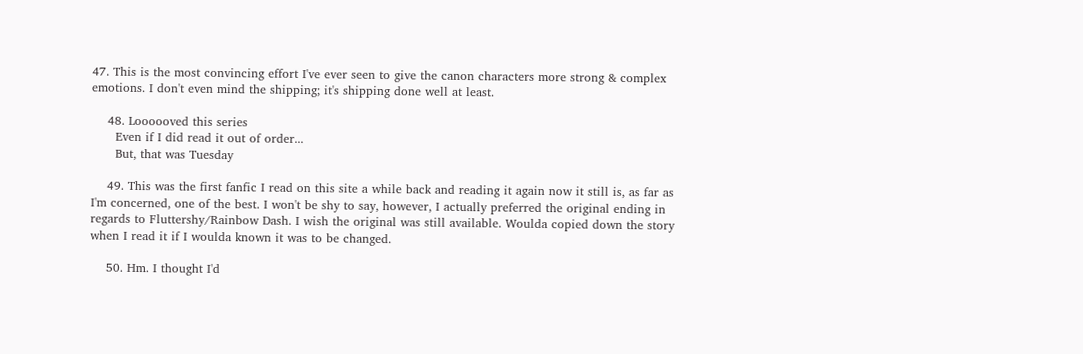47. This is the most convincing effort I've ever seen to give the canon characters more strong & complex emotions. I don't even mind the shipping; it's shipping done well at least.

    48. Loooooved this series
      Even if I did read it out of order...
      But, that was Tuesday

    49. This was the first fanfic I read on this site a while back and reading it again now it still is, as far as I'm concerned, one of the best. I won't be shy to say, however, I actually preferred the original ending in regards to Fluttershy/Rainbow Dash. I wish the original was still available. Woulda copied down the story when I read it if I woulda known it was to be changed.

    50. Hm. I thought I'd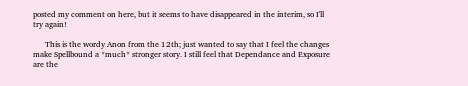posted my comment on here, but it seems to have disappeared in the interim, so I'll try again!

      This is the wordy Anon from the 12th; just wanted to say that I feel the changes make Spellbound a *much* stronger story. I still feel that Dependance and Exposure are the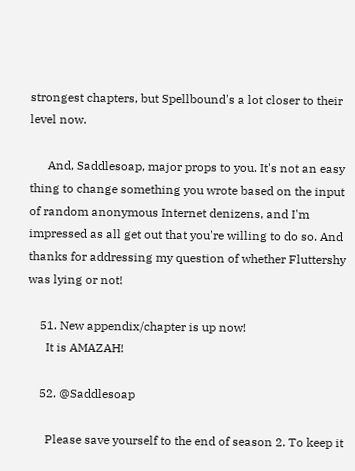strongest chapters, but Spellbound's a lot closer to their level now.

      And, Saddlesoap, major props to you. It's not an easy thing to change something you wrote based on the input of random anonymous Internet denizens, and I'm impressed as all get out that you're willing to do so. And thanks for addressing my question of whether Fluttershy was lying or not!

    51. New appendix/chapter is up now!
      It is AMAZAH!

    52. @Saddlesoap

      Please save yourself to the end of season 2. To keep it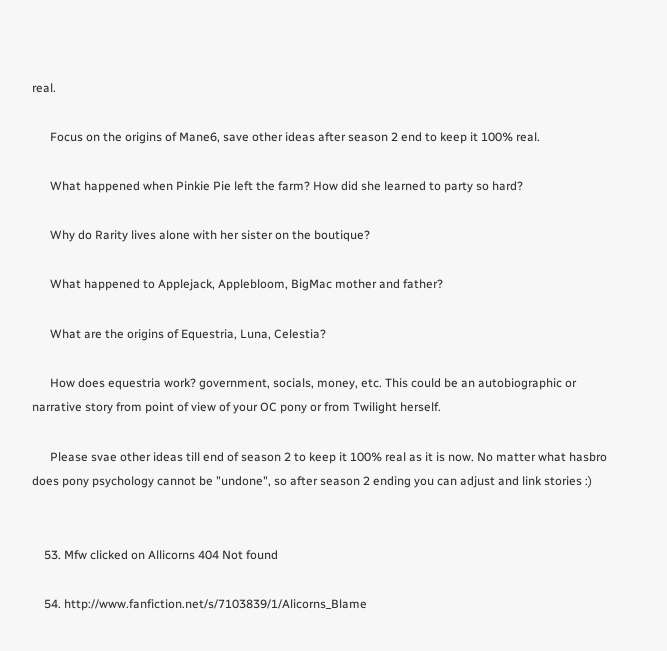real.

      Focus on the origins of Mane6, save other ideas after season 2 end to keep it 100% real.

      What happened when Pinkie Pie left the farm? How did she learned to party so hard?

      Why do Rarity lives alone with her sister on the boutique?

      What happened to Applejack, Applebloom, BigMac mother and father?

      What are the origins of Equestria, Luna, Celestia?

      How does equestria work? government, socials, money, etc. This could be an autobiographic or narrative story from point of view of your OC pony or from Twilight herself.

      Please svae other ideas till end of season 2 to keep it 100% real as it is now. No matter what hasbro does pony psychology cannot be "undone", so after season 2 ending you can adjust and link stories :)


    53. Mfw clicked on Allicorns 404 Not found

    54. http://www.fanfiction.net/s/7103839/1/Alicorns_Blame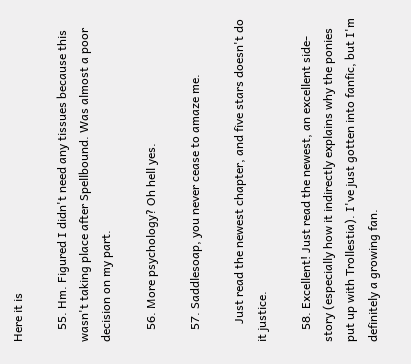Here it is

    55. Hm. Figured I didn't need any tissues because this wasn't taking place after Spellbound. Was almost a poor decision on my part.

    56. More psychology? Oh hell yes.

    57. Saddlesoap, you never cease to amaze me.

      Just read the newest chapter, and five stars doesn't do it justice.

    58. Excellent! Just read the newest, an excellent side-story (especially how it indirectly explains why the ponies put up with Trollestia). I've just gotten into fanfic, but I'm definitely a growing fan.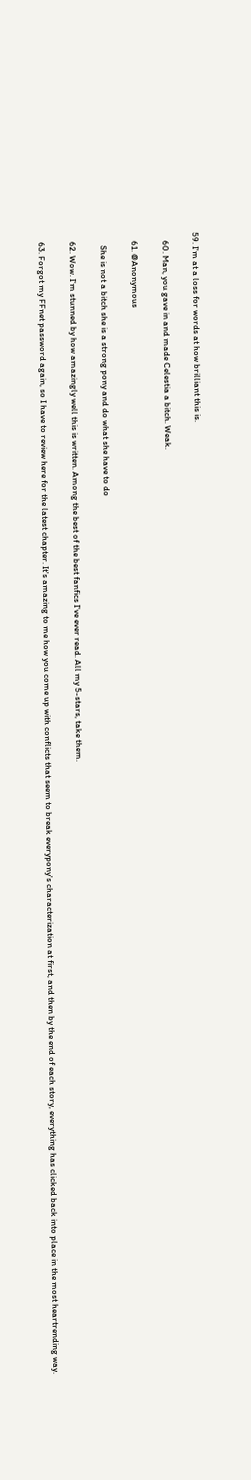59. I'm at a loss for words at how brilliant this is.

    60. Man, you gave in and made Celestia a bitch. Weak.

    61. @Anonymous

      She is not a bitch she is a strong pony and do what she have to do

    62. Wow. I'm stunned by how amazingly well this is written. Among the best of the best fanfics I've ever read. All my 5-stars, take them.

    63. Forgot my FFnet password again, so I have to review here for the latest chapter. It's amazing to me how you come up with conflicts that seem to break everypony's characterization at first, and then by the end of each story, everything has clicked back into place in the most heartrending way.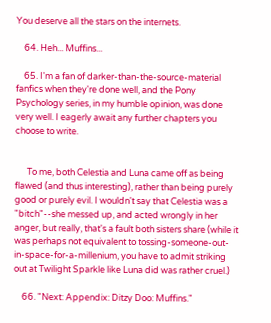You deserve all the stars on the internets.

    64. Heh... Muffins...

    65. I'm a fan of darker-than-the-source-material fanfics when they're done well, and the Pony Psychology series, in my humble opinion, was done very well. I eagerly await any further chapters you choose to write.


      To me, both Celestia and Luna came off as being flawed (and thus interesting), rather than being purely good or purely evil. I wouldn't say that Celestia was a "bitch"--she messed up, and acted wrongly in her anger, but really, that's a fault both sisters share (while it was perhaps not equivalent to tossing-someone-out-in-space-for-a-millenium, you have to admit striking out at Twilight Sparkle like Luna did was rather cruel.)

    66. "Next: Appendix: Ditzy Doo: Muffins."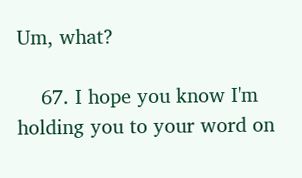Um, what?

    67. I hope you know I'm holding you to your word on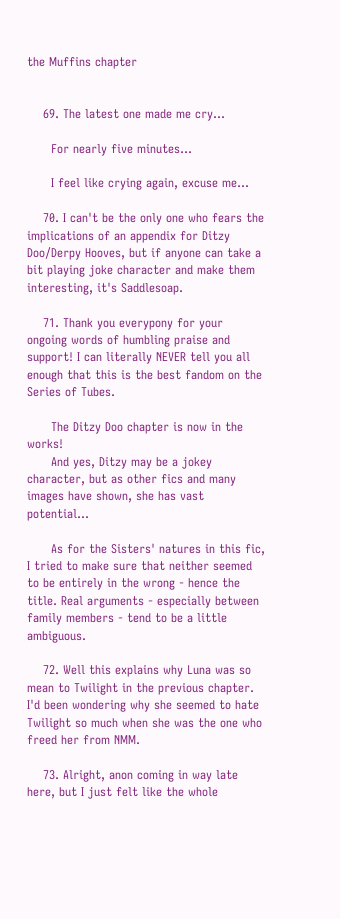the Muffins chapter


    69. The latest one made me cry...

      For nearly five minutes...

      I feel like crying again, excuse me...

    70. I can't be the only one who fears the implications of an appendix for Ditzy Doo/Derpy Hooves, but if anyone can take a bit playing joke character and make them interesting, it's Saddlesoap.

    71. Thank you everypony for your ongoing words of humbling praise and support! I can literally NEVER tell you all enough that this is the best fandom on the Series of Tubes.

      The Ditzy Doo chapter is now in the works!
      And yes, Ditzy may be a jokey character, but as other fics and many images have shown, she has vast potential...

      As for the Sisters' natures in this fic, I tried to make sure that neither seemed to be entirely in the wrong - hence the title. Real arguments - especially between family members - tend to be a little ambiguous.

    72. Well this explains why Luna was so mean to Twilight in the previous chapter. I'd been wondering why she seemed to hate Twilight so much when she was the one who freed her from NMM.

    73. Alright, anon coming in way late here, but I just felt like the whole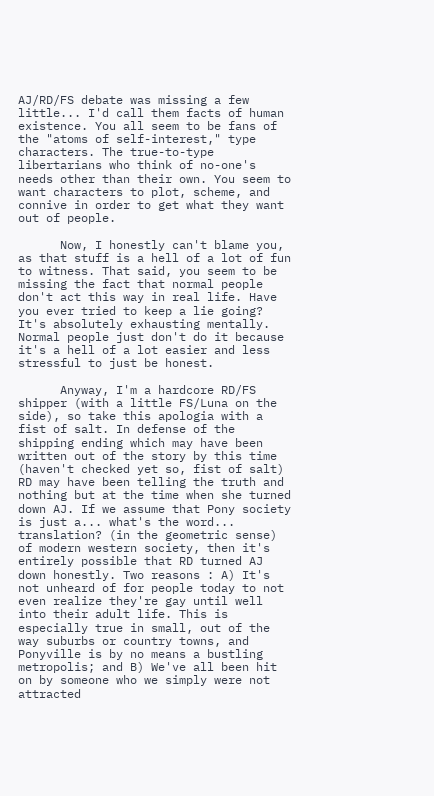AJ/RD/FS debate was missing a few little... I'd call them facts of human existence. You all seem to be fans of the "atoms of self-interest," type characters. The true-to-type libertarians who think of no-one's needs other than their own. You seem to want characters to plot, scheme, and connive in order to get what they want out of people.

      Now, I honestly can't blame you, as that stuff is a hell of a lot of fun to witness. That said, you seem to be missing the fact that normal people don't act this way in real life. Have you ever tried to keep a lie going? It's absolutely exhausting mentally. Normal people just don't do it because it's a hell of a lot easier and less stressful to just be honest.

      Anyway, I'm a hardcore RD/FS shipper (with a little FS/Luna on the side), so take this apologia with a fist of salt. In defense of the shipping ending which may have been written out of the story by this time (haven't checked yet so, fist of salt) RD may have been telling the truth and nothing but at the time when she turned down AJ. If we assume that Pony society is just a... what's the word... translation? (in the geometric sense) of modern western society, then it's entirely possible that RD turned AJ down honestly. Two reasons : A) It's not unheard of for people today to not even realize they're gay until well into their adult life. This is especially true in small, out of the way suburbs or country towns, and Ponyville is by no means a bustling metropolis; and B) We've all been hit on by someone who we simply were not attracted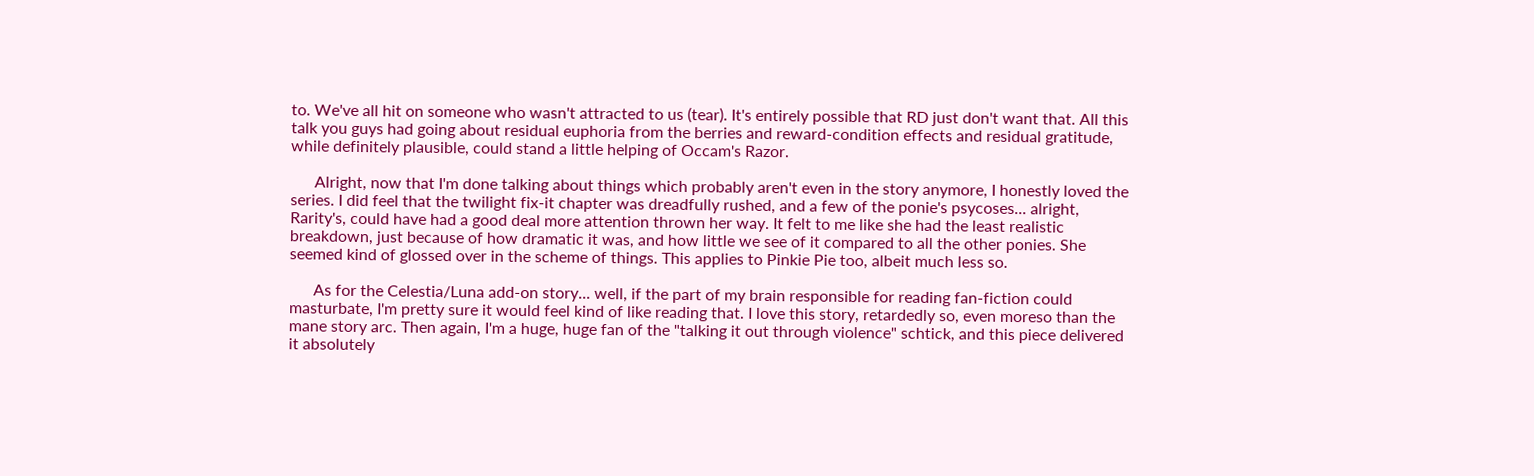to. We've all hit on someone who wasn't attracted to us (tear). It's entirely possible that RD just don't want that. All this talk you guys had going about residual euphoria from the berries and reward-condition effects and residual gratitude, while definitely plausible, could stand a little helping of Occam's Razor.

      Alright, now that I'm done talking about things which probably aren't even in the story anymore, I honestly loved the series. I did feel that the twilight fix-it chapter was dreadfully rushed, and a few of the ponie's psycoses... alright, Rarity's, could have had a good deal more attention thrown her way. It felt to me like she had the least realistic breakdown, just because of how dramatic it was, and how little we see of it compared to all the other ponies. She seemed kind of glossed over in the scheme of things. This applies to Pinkie Pie too, albeit much less so.

      As for the Celestia/Luna add-on story... well, if the part of my brain responsible for reading fan-fiction could masturbate, I'm pretty sure it would feel kind of like reading that. I love this story, retardedly so, even moreso than the mane story arc. Then again, I'm a huge, huge fan of the "talking it out through violence" schtick, and this piece delivered it absolutely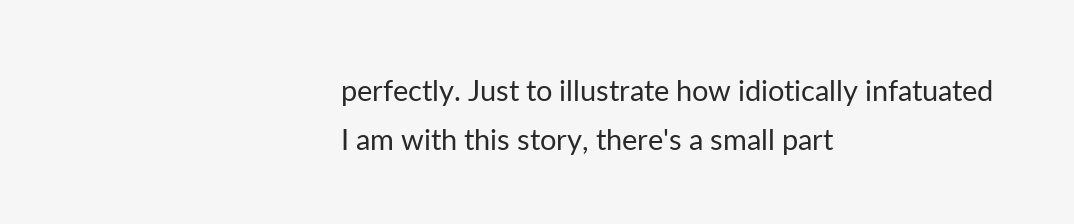perfectly. Just to illustrate how idiotically infatuated I am with this story, there's a small part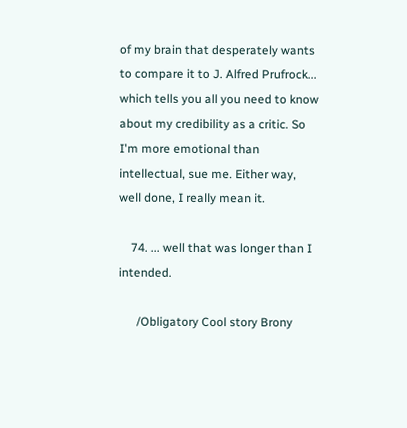of my brain that desperately wants to compare it to J. Alfred Prufrock... which tells you all you need to know about my credibility as a critic. So I'm more emotional than intellectual, sue me. Either way, well done, I really mean it.

    74. ... well that was longer than I intended.

      /Obligatory Cool story Brony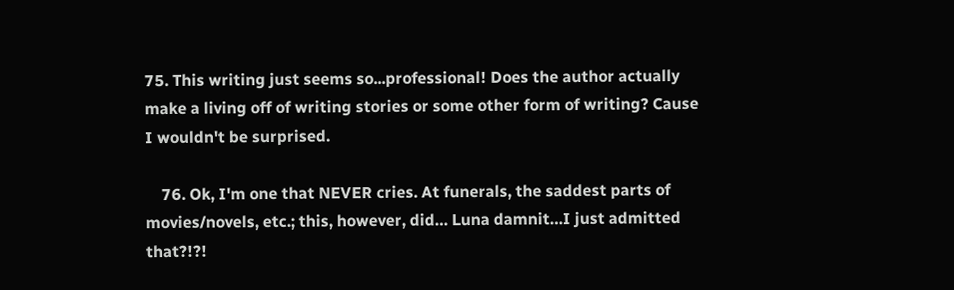75. This writing just seems so...professional! Does the author actually make a living off of writing stories or some other form of writing? Cause I wouldn't be surprised.

    76. Ok, I'm one that NEVER cries. At funerals, the saddest parts of movies/novels, etc.; this, however, did… Luna damnit…I just admitted that?!?!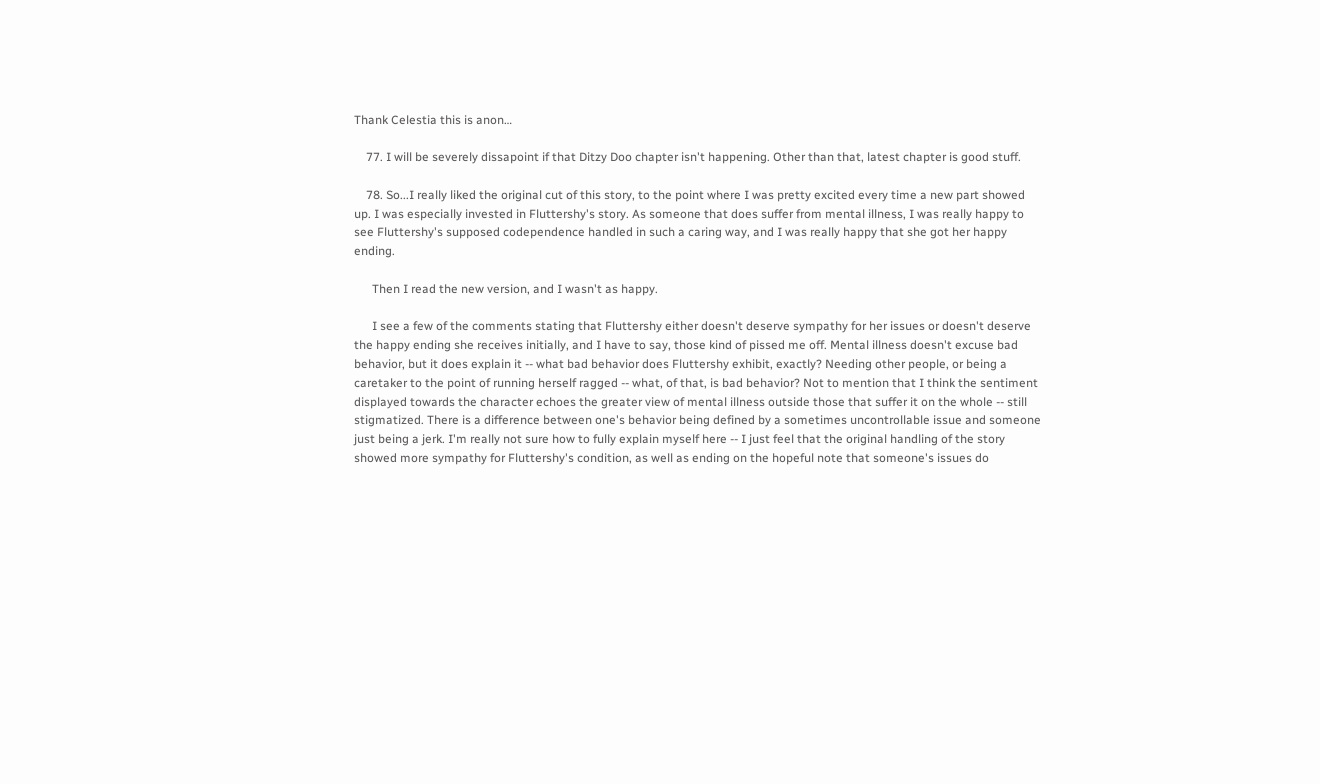Thank Celestia this is anon…

    77. I will be severely dissapoint if that Ditzy Doo chapter isn't happening. Other than that, latest chapter is good stuff.

    78. So...I really liked the original cut of this story, to the point where I was pretty excited every time a new part showed up. I was especially invested in Fluttershy's story. As someone that does suffer from mental illness, I was really happy to see Fluttershy's supposed codependence handled in such a caring way, and I was really happy that she got her happy ending.

      Then I read the new version, and I wasn't as happy.

      I see a few of the comments stating that Fluttershy either doesn't deserve sympathy for her issues or doesn't deserve the happy ending she receives initially, and I have to say, those kind of pissed me off. Mental illness doesn't excuse bad behavior, but it does explain it -- what bad behavior does Fluttershy exhibit, exactly? Needing other people, or being a caretaker to the point of running herself ragged -- what, of that, is bad behavior? Not to mention that I think the sentiment displayed towards the character echoes the greater view of mental illness outside those that suffer it on the whole -- still stigmatized. There is a difference between one's behavior being defined by a sometimes uncontrollable issue and someone just being a jerk. I'm really not sure how to fully explain myself here -- I just feel that the original handling of the story showed more sympathy for Fluttershy's condition, as well as ending on the hopeful note that someone's issues do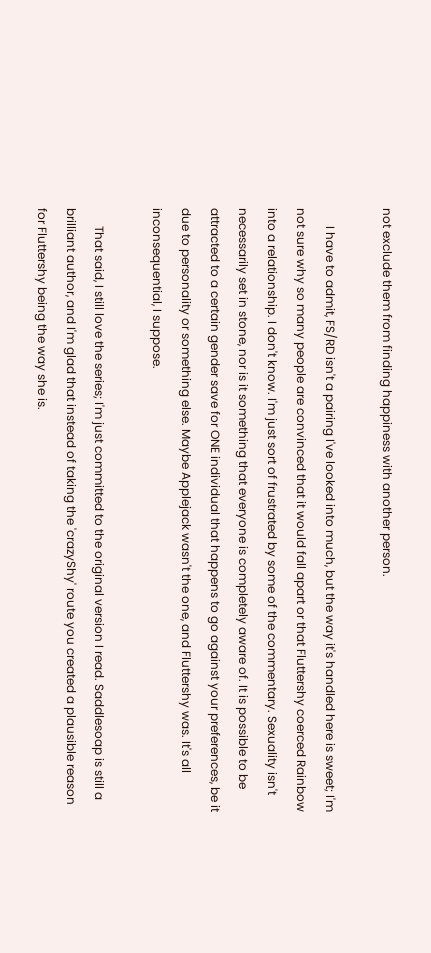not exclude them from finding happiness with another person.

      I have to admit, FS/RD isn't a pairing I've looked into much, but the way it's handled here is sweet; I'm not sure why so many people are convinced that it would fall apart or that Fluttershy coerced Rainbow into a relationship. I don't know. I'm just sort of frustrated by some of the commentary. Sexuality isn't necessarily set in stone, nor is it something that everyone is completely aware of. It is possible to be attracted to a certain gender save for ONE individual that happens to go against your preferences, be it due to personality or something else. Maybe Applejack wasn't the one, and Fluttershy was. It's all inconsequential, I suppose.

      That said, I still love the series; I'm just committed to the original version I read. Saddlesoap is still a brilliant author, and I'm glad that instead of taking the 'crazyShy' route you created a plausible reason for Fluttershy being the way she is.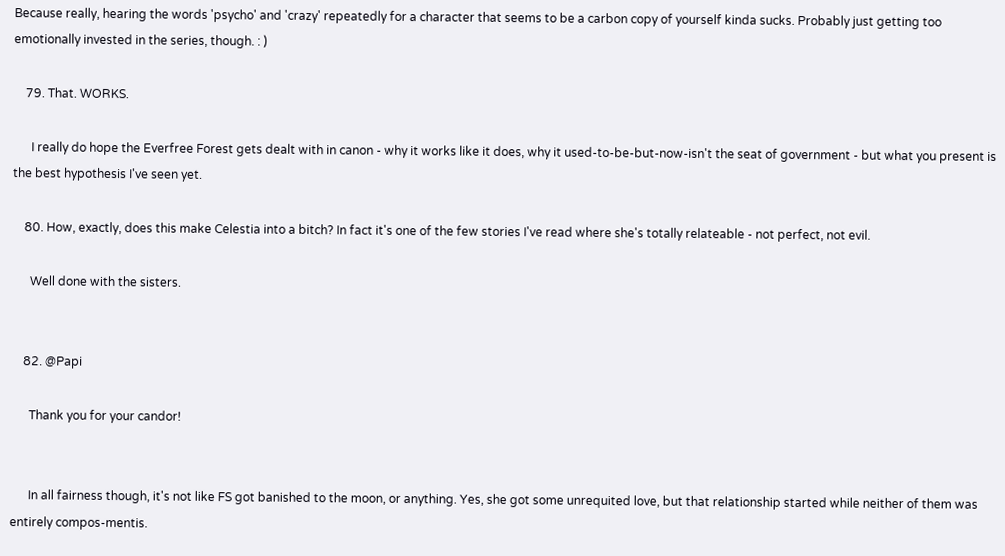Because really, hearing the words 'psycho' and 'crazy' repeatedly for a character that seems to be a carbon copy of yourself kinda sucks. Probably just getting too emotionally invested in the series, though. : )

    79. That. WORKS.

      I really do hope the Everfree Forest gets dealt with in canon - why it works like it does, why it used-to-be-but-now-isn't the seat of government - but what you present is the best hypothesis I've seen yet.

    80. How, exactly, does this make Celestia into a bitch? In fact it's one of the few stories I've read where she's totally relateable - not perfect, not evil.

      Well done with the sisters.


    82. @Papi

      Thank you for your candor!


      In all fairness though, it's not like FS got banished to the moon, or anything. Yes, she got some unrequited love, but that relationship started while neither of them was entirely compos-mentis.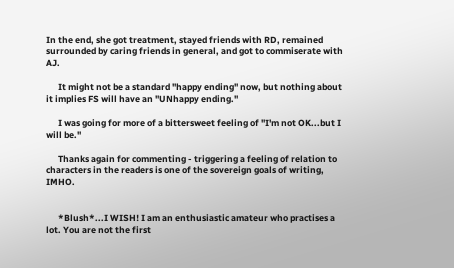In the end, she got treatment, stayed friends with RD, remained surrounded by caring friends in general, and got to commiserate with AJ.

      It might not be a standard "happy ending" now, but nothing about it implies FS will have an "UNhappy ending."

      I was going for more of a bittersweet feeling of "I'm not OK...but I will be."

      Thanks again for commenting - triggering a feeling of relation to characters in the readers is one of the sovereign goals of writing, IMHO.


      *Blush*...I WISH! I am an enthusiastic amateur who practises a lot. You are not the first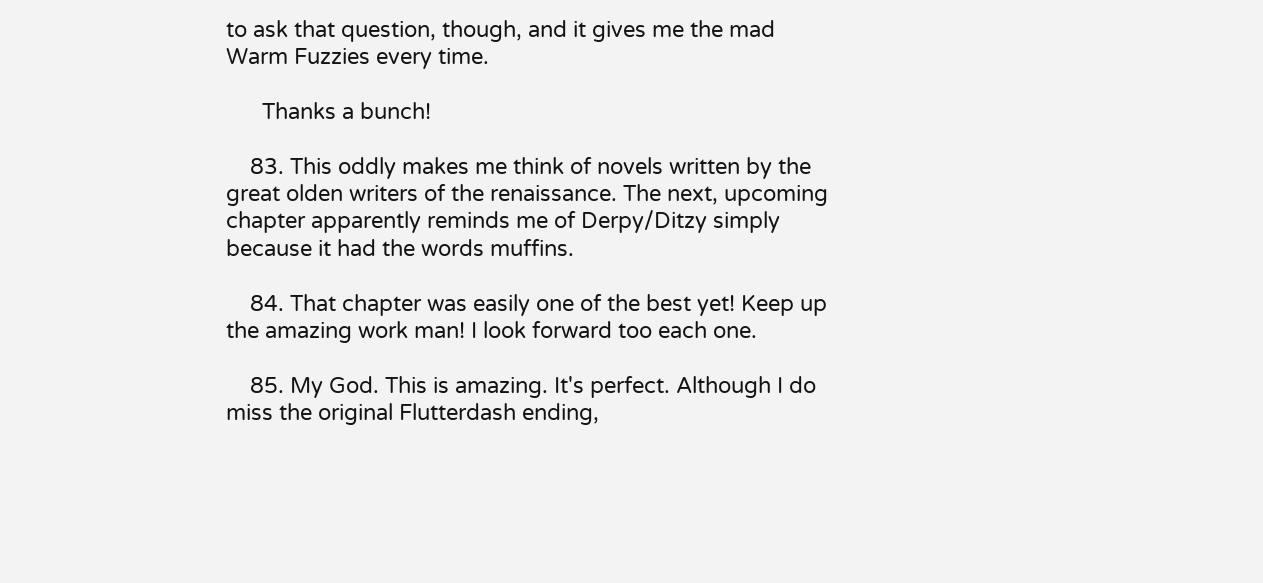to ask that question, though, and it gives me the mad Warm Fuzzies every time.

      Thanks a bunch!

    83. This oddly makes me think of novels written by the great olden writers of the renaissance. The next, upcoming chapter apparently reminds me of Derpy/Ditzy simply because it had the words muffins.

    84. That chapter was easily one of the best yet! Keep up the amazing work man! I look forward too each one.

    85. My God. This is amazing. It's perfect. Although I do miss the original Flutterdash ending,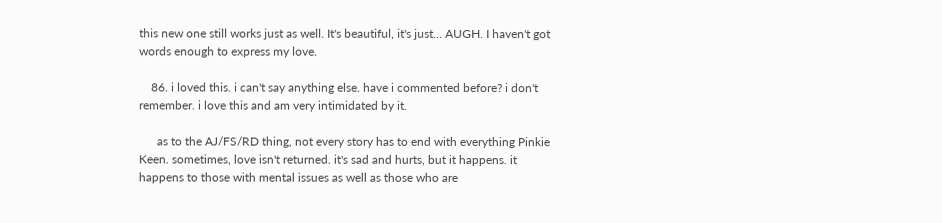this new one still works just as well. It's beautiful, it's just... AUGH. I haven't got words enough to express my love.

    86. i loved this. i can't say anything else. have i commented before? i don't remember. i love this and am very intimidated by it.

      as to the AJ/FS/RD thing, not every story has to end with everything Pinkie Keen. sometimes, love isn't returned. it's sad and hurts, but it happens. it happens to those with mental issues as well as those who are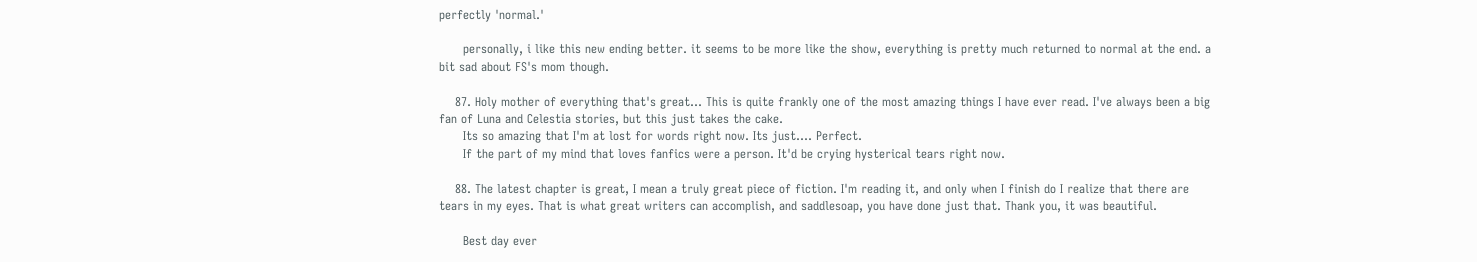perfectly 'normal.'

      personally, i like this new ending better. it seems to be more like the show, everything is pretty much returned to normal at the end. a bit sad about FS's mom though.

    87. Holy mother of everything that's great... This is quite frankly one of the most amazing things I have ever read. I've always been a big fan of Luna and Celestia stories, but this just takes the cake.
      Its so amazing that I'm at lost for words right now. Its just.... Perfect.
      If the part of my mind that loves fanfics were a person. It'd be crying hysterical tears right now.

    88. The latest chapter is great, I mean a truly great piece of fiction. I'm reading it, and only when I finish do I realize that there are tears in my eyes. That is what great writers can accomplish, and saddlesoap, you have done just that. Thank you, it was beautiful.

      Best day ever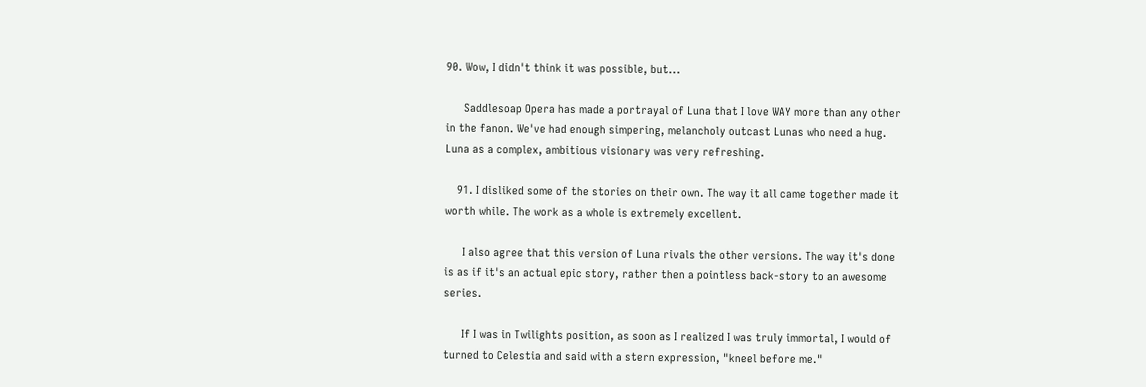90. Wow, I didn't think it was possible, but...

      Saddlesoap Opera has made a portrayal of Luna that I love WAY more than any other in the fanon. We've had enough simpering, melancholy outcast Lunas who need a hug. Luna as a complex, ambitious visionary was very refreshing.

    91. I disliked some of the stories on their own. The way it all came together made it worth while. The work as a whole is extremely excellent.

      I also agree that this version of Luna rivals the other versions. The way it's done is as if it's an actual epic story, rather then a pointless back-story to an awesome series.

      If I was in Twilights position, as soon as I realized I was truly immortal, I would of turned to Celestia and said with a stern expression, "kneel before me."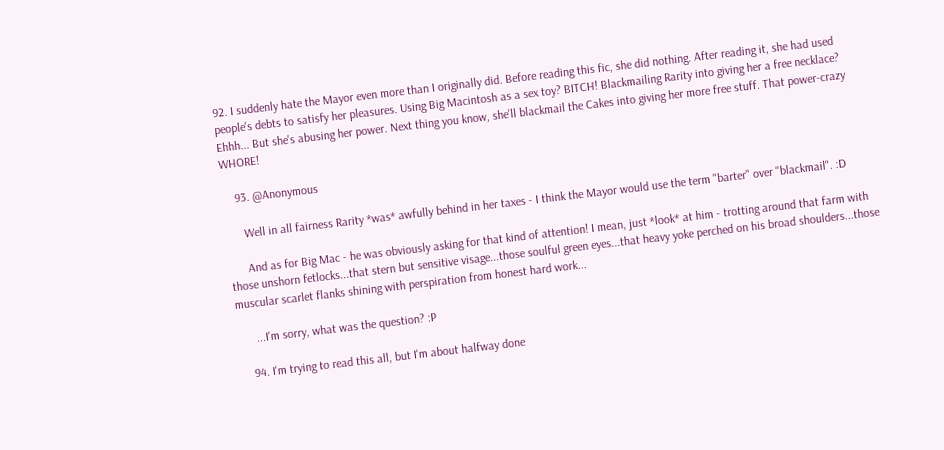92. I suddenly hate the Mayor even more than I originally did. Before reading this fic, she did nothing. After reading it, she had used people's debts to satisfy her pleasures. Using Big Macintosh as a sex toy? BITCH! Blackmailing Rarity into giving her a free necklace? Ehhh... But she's abusing her power. Next thing you know, she'll blackmail the Cakes into giving her more free stuff. That power-crazy WHORE!

    93. @Anonymous

      Well in all fairness Rarity *was* awfully behind in her taxes - I think the Mayor would use the term "barter" over "blackmail". :D

      And as for Big Mac - he was obviously asking for that kind of attention! I mean, just *look* at him - trotting around that farm with those unshorn fetlocks...that stern but sensitive visage...those soulful green eyes...that heavy yoke perched on his broad shoulders...those muscular scarlet flanks shining with perspiration from honest hard work...

      ...I'm sorry, what was the question? :P

    94. I'm trying to read this all, but I'm about halfway done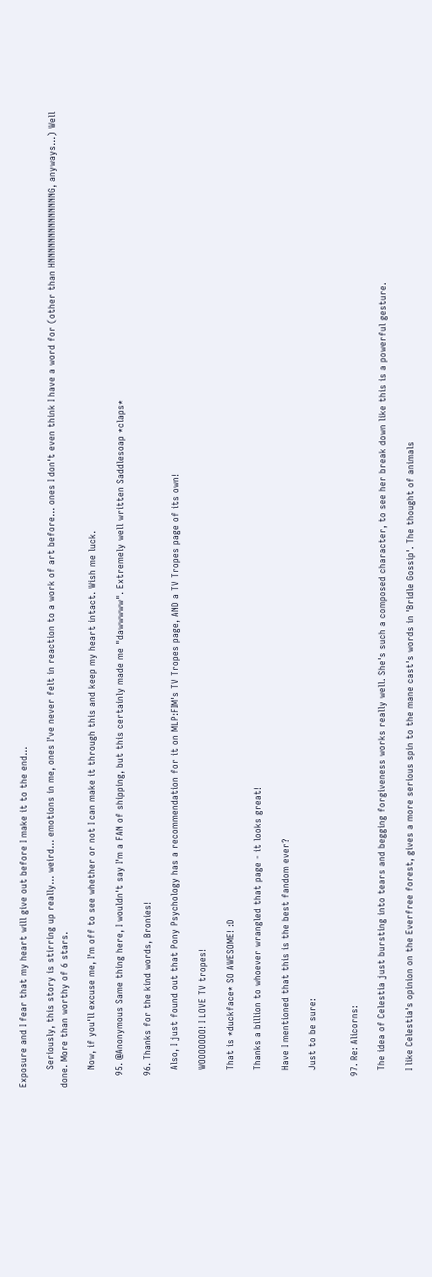Exposure and I fear that my heart will give out before I make it to the end...

      Seriously, this story is stirring up really... weird... emotions in me, ones I've never felt in reaction to a work of art before... ones I don't even think I have a word for (other than HNNNNNNNNNNNNNNG, anyways...) Well done. More than worthy of 6 stars.

      Now, if you'll excuse me, I'm off to see whether or not I can make it through this and keep my heart intact. Wish me luck.

    95. @Anonymous Same thing here, I wouldn't say I'm a FAN of shipping, but this certainly made me "dawwwww". Extremely well written Saddlesoap *claps*

    96. Thanks for the kind words, Bronies!

      Also, I just found out that Pony Psychology has a recommendation for it on MLP:FIM's TV Tropes page, AND a TV Tropes page of its own!

      WOOOOOOO! I LOVE TV tropes!

      That is *duckface* SO AWESOME! :D

      Thanks a billion to whoever wrangled that page - it looks great!

      Have I mentioned that this is the best fandom ever?

      Just to be sure:


    97. Re: Alicorns:

      The idea of Celestia just bursting into tears and begging forgiveness works really well. She's such a composed character, to see her break down like this is a powerful gesture.

      I like Celestia's opinion on the Everfree forest, gives a more serious spin to the mane cast's words in 'Bridle Gossip'. The thought of animals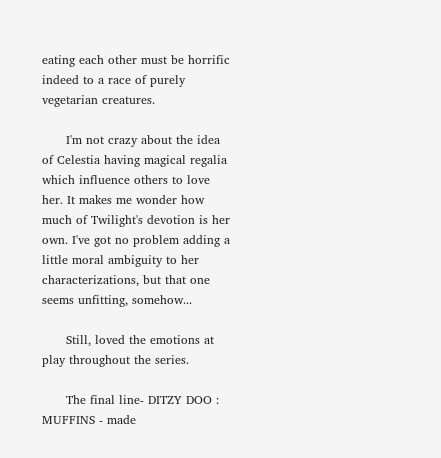eating each other must be horrific indeed to a race of purely vegetarian creatures.

      I'm not crazy about the idea of Celestia having magical regalia which influence others to love her. It makes me wonder how much of Twilight's devotion is her own. I've got no problem adding a little moral ambiguity to her characterizations, but that one seems unfitting, somehow...

      Still, loved the emotions at play throughout the series.

      The final line- DITZY DOO : MUFFINS - made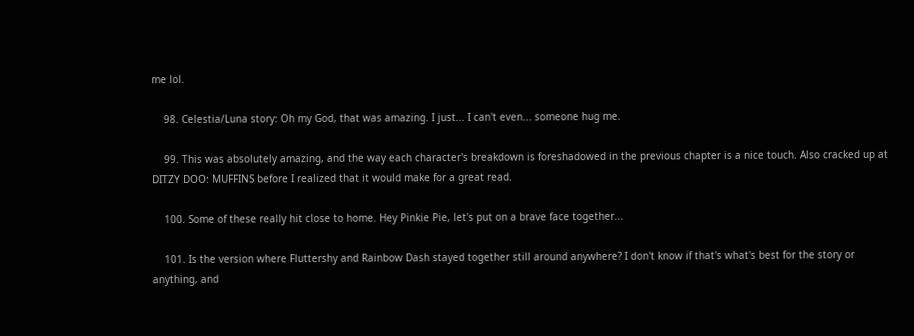me lol.

    98. Celestia/Luna story: Oh my God, that was amazing. I just... I can't even... someone hug me.

    99. This was absolutely amazing, and the way each character's breakdown is foreshadowed in the previous chapter is a nice touch. Also cracked up at DITZY DOO: MUFFINS before I realized that it would make for a great read.

    100. Some of these really hit close to home. Hey Pinkie Pie, let's put on a brave face together...

    101. Is the version where Fluttershy and Rainbow Dash stayed together still around anywhere? I don't know if that's what's best for the story or anything, and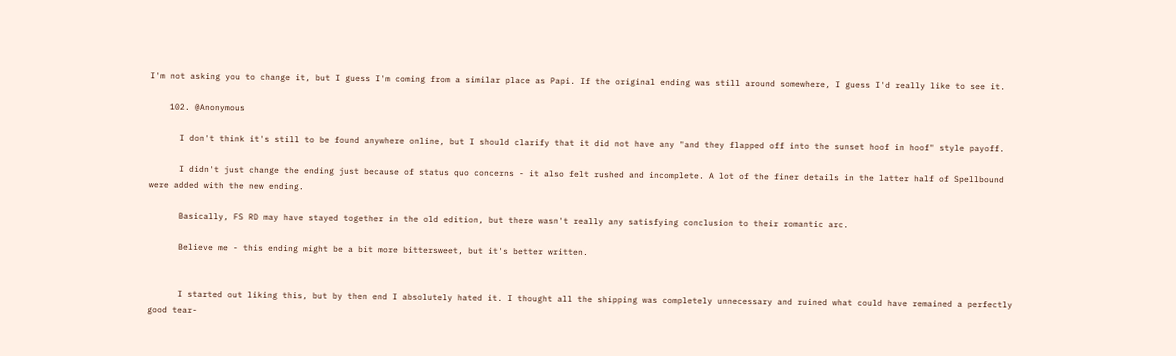I'm not asking you to change it, but I guess I'm coming from a similar place as Papi. If the original ending was still around somewhere, I guess I'd really like to see it.

    102. @Anonymous

      I don't think it's still to be found anywhere online, but I should clarify that it did not have any "and they flapped off into the sunset hoof in hoof" style payoff.

      I didn't just change the ending just because of status quo concerns - it also felt rushed and incomplete. A lot of the finer details in the latter half of Spellbound were added with the new ending.

      Basically, FS RD may have stayed together in the old edition, but there wasn't really any satisfying conclusion to their romantic arc.

      Believe me - this ending might be a bit more bittersweet, but it's better written.


      I started out liking this, but by then end I absolutely hated it. I thought all the shipping was completely unnecessary and ruined what could have remained a perfectly good tear-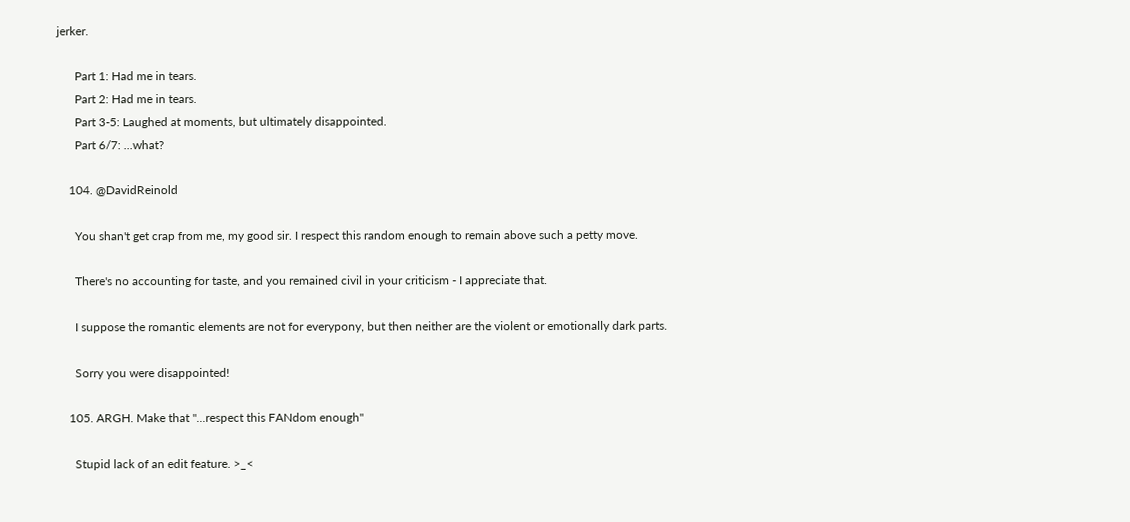jerker.

      Part 1: Had me in tears.
      Part 2: Had me in tears.
      Part 3-5: Laughed at moments, but ultimately disappointed.
      Part 6/7: ...what?

    104. @DavidReinold

      You shan't get crap from me, my good sir. I respect this random enough to remain above such a petty move.

      There's no accounting for taste, and you remained civil in your criticism - I appreciate that.

      I suppose the romantic elements are not for everypony, but then neither are the violent or emotionally dark parts.

      Sorry you were disappointed!

    105. ARGH. Make that "...respect this FANdom enough"

      Stupid lack of an edit feature. >_<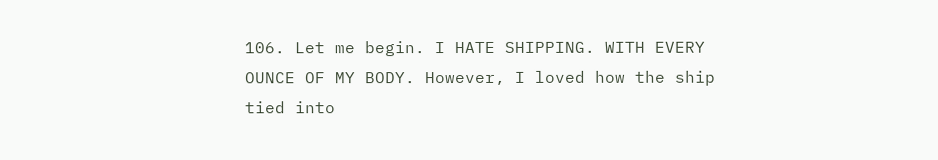106. Let me begin. I HATE SHIPPING. WITH EVERY OUNCE OF MY BODY. However, I loved how the ship tied into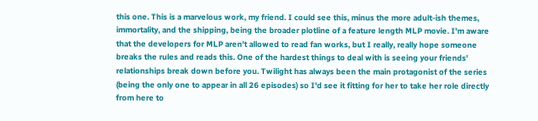this one. This is a marvelous work, my friend. I could see this, minus the more adult-ish themes, immortality, and the shipping, being the broader plotline of a feature length MLP movie. I'm aware that the developers for MLP aren't allowed to read fan works, but I really, really hope someone breaks the rules and reads this. One of the hardest things to deal with is seeing your friends' relationships break down before you. Twilight has always been the main protagonist of the series (being the only one to appear in all 26 episodes) so I'd see it fitting for her to take her role directly from here to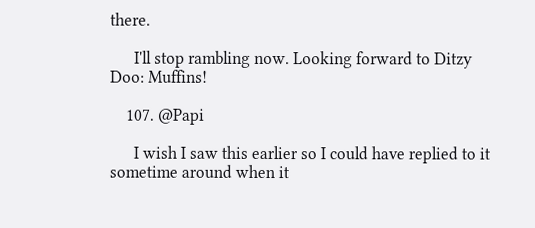there.

      I'll stop rambling now. Looking forward to Ditzy Doo: Muffins!

    107. @Papi

      I wish I saw this earlier so I could have replied to it sometime around when it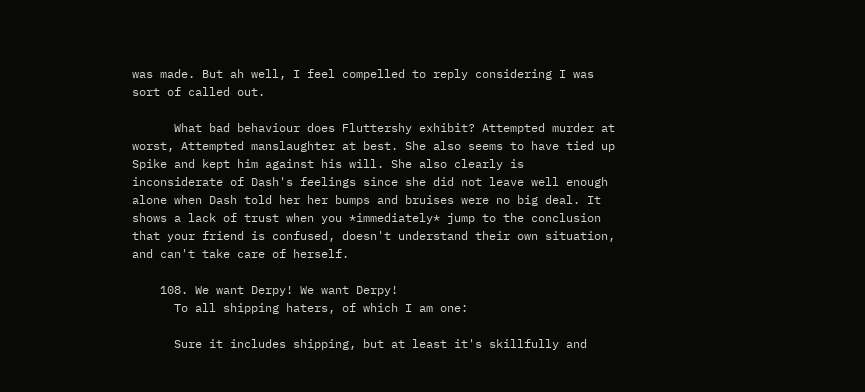was made. But ah well, I feel compelled to reply considering I was sort of called out.

      What bad behaviour does Fluttershy exhibit? Attempted murder at worst, Attempted manslaughter at best. She also seems to have tied up Spike and kept him against his will. She also clearly is inconsiderate of Dash's feelings since she did not leave well enough alone when Dash told her her bumps and bruises were no big deal. It shows a lack of trust when you *immediately* jump to the conclusion that your friend is confused, doesn't understand their own situation, and can't take care of herself.

    108. We want Derpy! We want Derpy!
      To all shipping haters, of which I am one:

      Sure it includes shipping, but at least it's skillfully and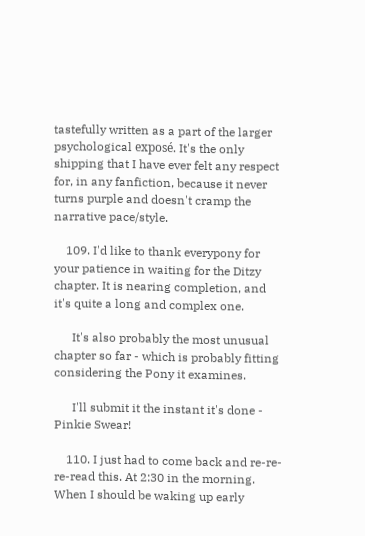tastefully written as a part of the larger psychological exposé. It's the only shipping that I have ever felt any respect for, in any fanfiction, because it never turns purple and doesn't cramp the narrative pace/style.

    109. I'd like to thank everypony for your patience in waiting for the Ditzy chapter. It is nearing completion, and it's quite a long and complex one.

      It's also probably the most unusual chapter so far - which is probably fitting considering the Pony it examines.

      I'll submit it the instant it's done - Pinkie Swear!

    110. I just had to come back and re-re-re-read this. At 2:30 in the morning. When I should be waking up early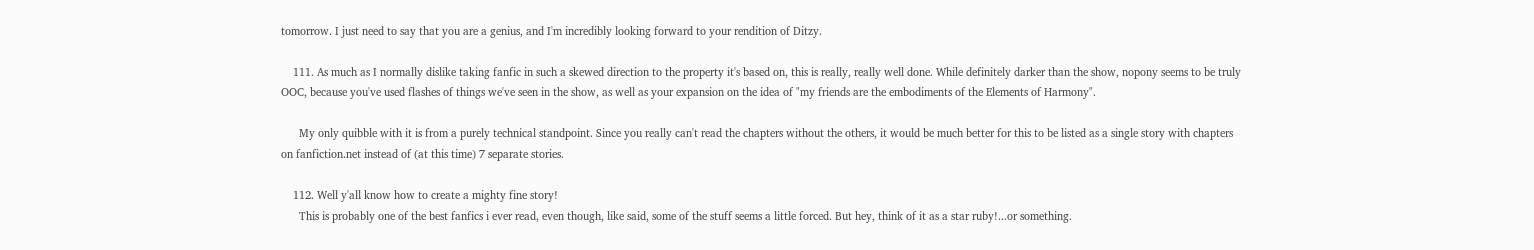tomorrow. I just need to say that you are a genius, and I'm incredibly looking forward to your rendition of Ditzy.

    111. As much as I normally dislike taking fanfic in such a skewed direction to the property it's based on, this is really, really well done. While definitely darker than the show, nopony seems to be truly OOC, because you've used flashes of things we've seen in the show, as well as your expansion on the idea of "my friends are the embodiments of the Elements of Harmony".

      My only quibble with it is from a purely technical standpoint. Since you really can't read the chapters without the others, it would be much better for this to be listed as a single story with chapters on fanfiction.net instead of (at this time) 7 separate stories.

    112. Well y'all know how to create a mighty fine story!
      This is probably one of the best fanfics i ever read, even though, like said, some of the stuff seems a little forced. But hey, think of it as a star ruby!...or something.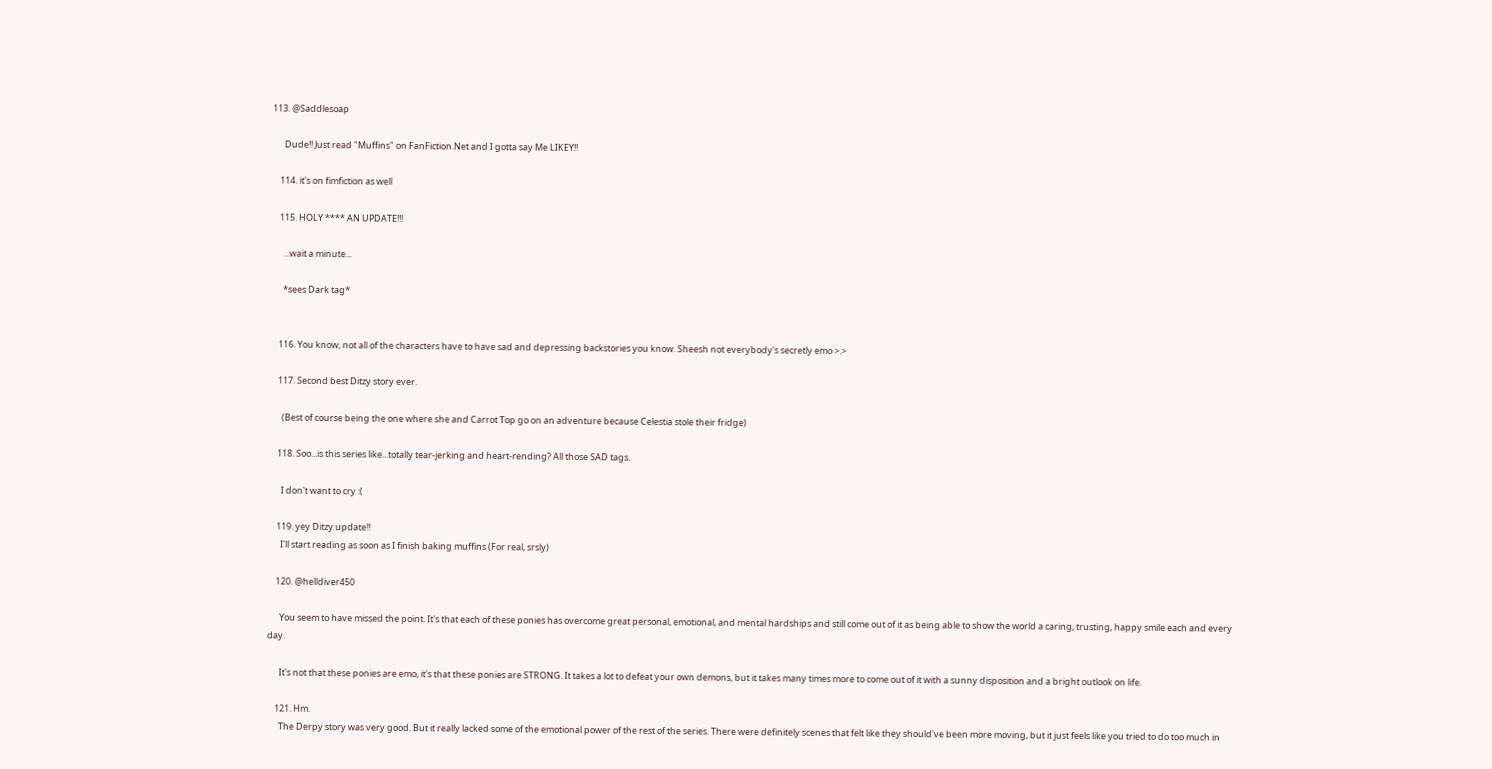113. @Saddlesoap

      Dude!! Just read "Muffins" on FanFiction.Net and I gotta say Me LIKEY!!

    114. it's on fimfiction as well

    115. HOLY **** AN UPDATE!!!

      ...wait a minute...

      *sees Dark tag*


    116. You know, not all of the characters have to have sad and depressing backstories you know. Sheesh not everybody's secretly emo >.>

    117. Second best Ditzy story ever.

      (Best of course being the one where she and Carrot Top go on an adventure because Celestia stole their fridge)

    118. Soo...is this series like...totally tear-jerking and heart-rending? All those SAD tags.

      I don't want to cry :(

    119. yey Ditzy update!!
      I'll start reading as soon as I finish baking muffins (For real, srsly)

    120. @helldiver450

      You seem to have missed the point. It's that each of these ponies has overcome great personal, emotional, and mental hardships and still come out of it as being able to show the world a caring, trusting, happy smile each and every day.

      It's not that these ponies are emo, it's that these ponies are STRONG. It takes a lot to defeat your own demons, but it takes many times more to come out of it with a sunny disposition and a bright outlook on life.

    121. Hm.
      The Derpy story was very good. But it really lacked some of the emotional power of the rest of the series. There were definitely scenes that felt like they should've been more moving, but it just feels like you tried to do too much in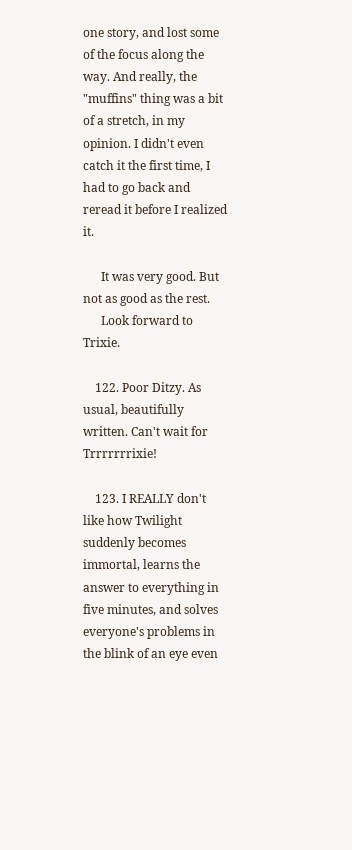one story, and lost some of the focus along the way. And really, the "muffins" thing was a bit of a stretch, in my opinion. I didn't even catch it the first time, I had to go back and reread it before I realized it.

      It was very good. But not as good as the rest.
      Look forward to Trixie.

    122. Poor Ditzy. As usual, beautifully written. Can't wait for Trrrrrrrixie!

    123. I REALLY don't like how Twilight suddenly becomes immortal, learns the answer to everything in five minutes, and solves everyone's problems in the blink of an eye even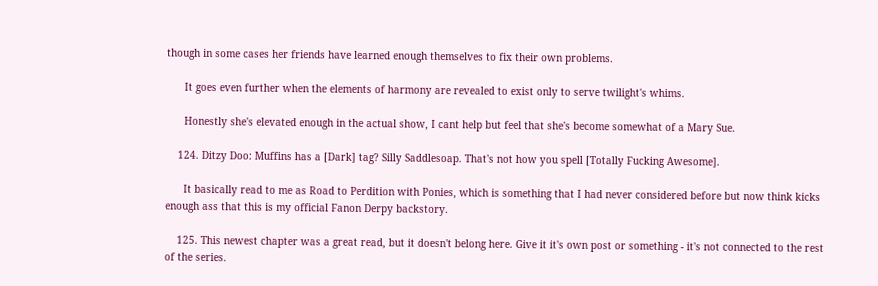though in some cases her friends have learned enough themselves to fix their own problems.

      It goes even further when the elements of harmony are revealed to exist only to serve twilight's whims.

      Honestly she's elevated enough in the actual show, I cant help but feel that she's become somewhat of a Mary Sue.

    124. Ditzy Doo: Muffins has a [Dark] tag? Silly Saddlesoap. That's not how you spell [Totally Fucking Awesome].

      It basically read to me as Road to Perdition with Ponies, which is something that I had never considered before but now think kicks enough ass that this is my official Fanon Derpy backstory.

    125. This newest chapter was a great read, but it doesn't belong here. Give it it's own post or something - it's not connected to the rest of the series.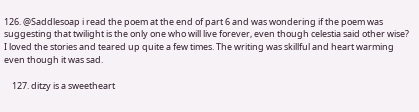126. @Saddlesoap i read the poem at the end of part 6 and was wondering if the poem was suggesting that twilight is the only one who will live forever, even though celestia said other wise? I loved the stories and teared up quite a few times. The writing was skillful and heart warming even though it was sad.

    127. ditzy is a sweetheart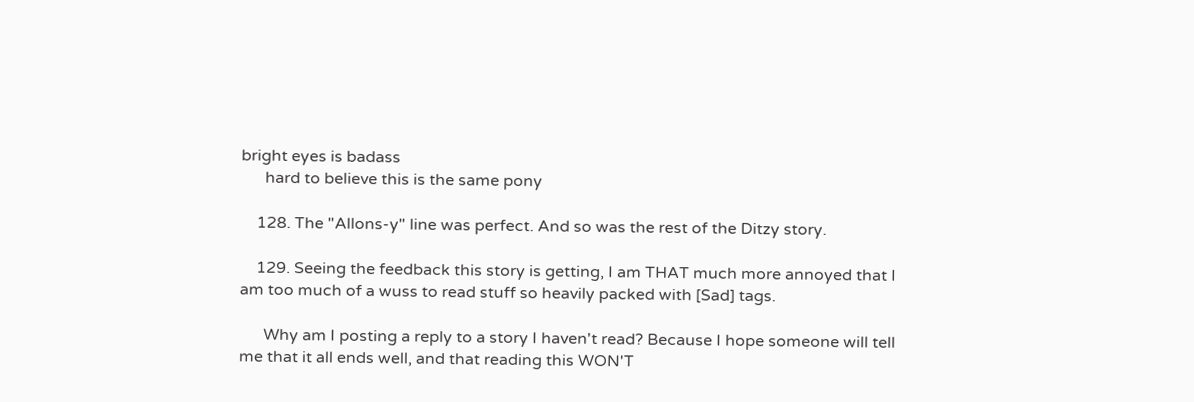bright eyes is badass
      hard to believe this is the same pony

    128. The "Allons-y" line was perfect. And so was the rest of the Ditzy story.

    129. Seeing the feedback this story is getting, I am THAT much more annoyed that I am too much of a wuss to read stuff so heavily packed with [Sad] tags.

      Why am I posting a reply to a story I haven't read? Because I hope someone will tell me that it all ends well, and that reading this WON'T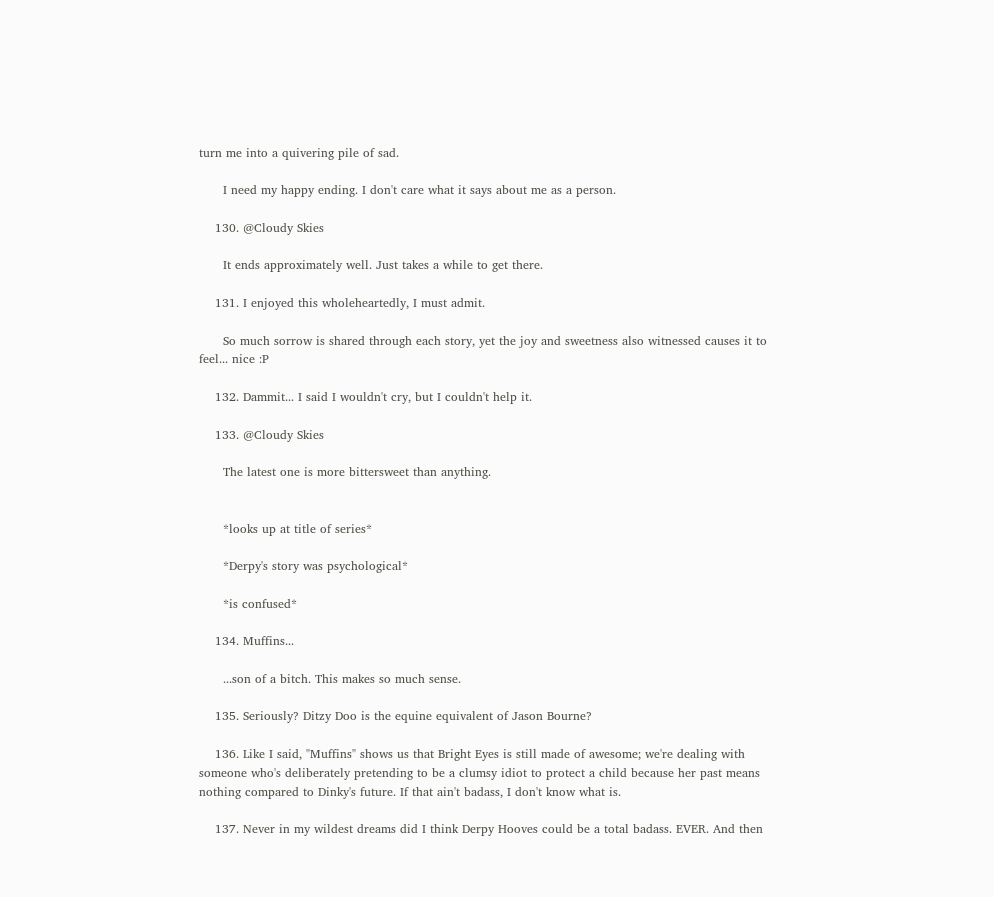turn me into a quivering pile of sad.

      I need my happy ending. I don't care what it says about me as a person.

    130. @Cloudy Skies

      It ends approximately well. Just takes a while to get there.

    131. I enjoyed this wholeheartedly, I must admit.

      So much sorrow is shared through each story, yet the joy and sweetness also witnessed causes it to feel... nice :P

    132. Dammit... I said I wouldn't cry, but I couldn't help it.

    133. @Cloudy Skies

      The latest one is more bittersweet than anything.


      *looks up at title of series*

      *Derpy's story was psychological*

      *is confused*

    134. Muffins...

      ...son of a bitch. This makes so much sense.

    135. Seriously? Ditzy Doo is the equine equivalent of Jason Bourne?

    136. Like I said, "Muffins" shows us that Bright Eyes is still made of awesome; we're dealing with someone who's deliberately pretending to be a clumsy idiot to protect a child because her past means nothing compared to Dinky's future. If that ain't badass, I don't know what is.

    137. Never in my wildest dreams did I think Derpy Hooves could be a total badass. EVER. And then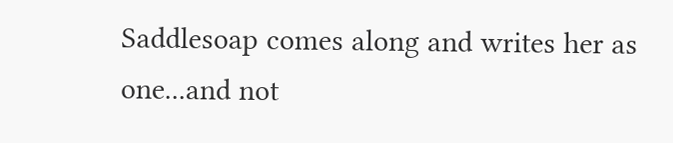Saddlesoap comes along and writes her as one...and not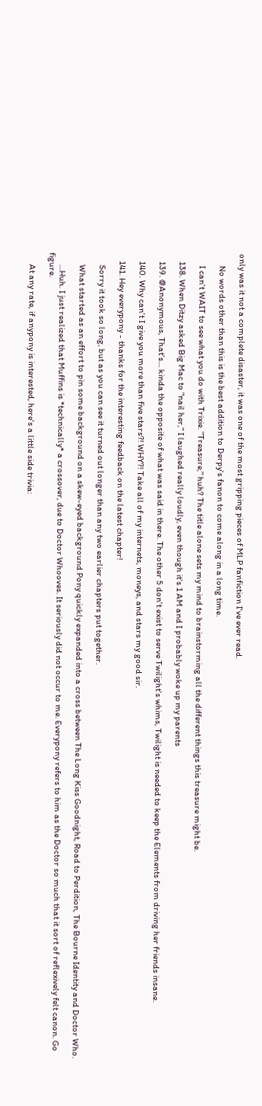only was it not a complete disaster, it was one of the most gripping pieces of MLP fanfiction I've ever read.

      No words other than this is the best addition to Derpy's fanon to come along in a long time.

      I can't WAIT to see what you do with Trixie. "Treasure," huh? The title alone sets my mind to brainstorming all the different things this treasure might be.

    138. When Ditzy asked Big Mac to "nail her," I laughed really loudly, even though it's 1 AM and I probably woke up my parents

    139. @Anonymous, That's... kinda the opposite of what was said in there. The other 5 don't exist to serve Twilight's whims, Twilight is needed to keep the Elements from driving her friends insane.

    140. Why can't I give you more than five stars?! WHY?! Take all of my internets, moneys, and stars my good sir.

    141. Hey everypony - thanks for the interesting feedback on the latest chapter!

      Sorry it took so long, but as you can see it turned out longer than any two earlier chapters put together.

      What started as an effort to pin some background on a skew-eyed background Pony quickly expanded into a cross between The Long Kiss Goodnight, Road to Perdition, The Bourne Identity and Doctor Who.

      ...Huh. I just realized that Muffins is *technically* a crossover, due to Doctor Whooves. It seriously did not occur to me. Everypony refers to him as the Doctor so much that it sort of reflexively felt canon. Go figure.

      At any rate, if anypony is interested, here's a little side trivia: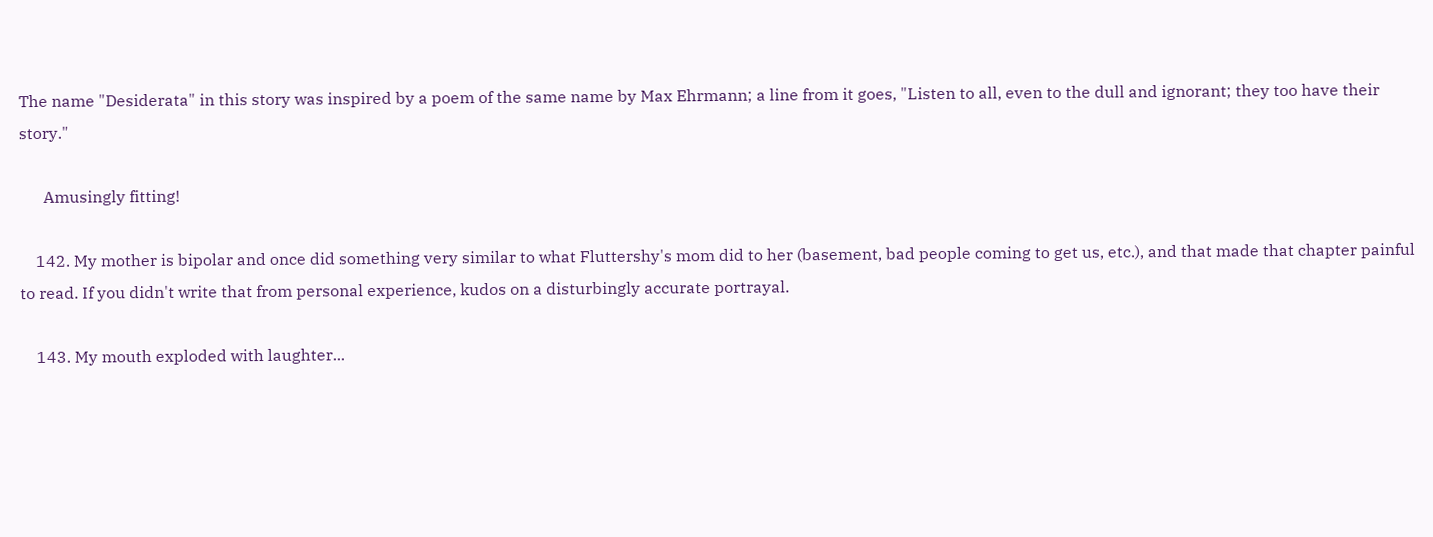The name "Desiderata" in this story was inspired by a poem of the same name by Max Ehrmann; a line from it goes, "Listen to all, even to the dull and ignorant; they too have their story."

      Amusingly fitting!

    142. My mother is bipolar and once did something very similar to what Fluttershy's mom did to her (basement, bad people coming to get us, etc.), and that made that chapter painful to read. If you didn't write that from personal experience, kudos on a disturbingly accurate portrayal.

    143. My mouth exploded with laughter...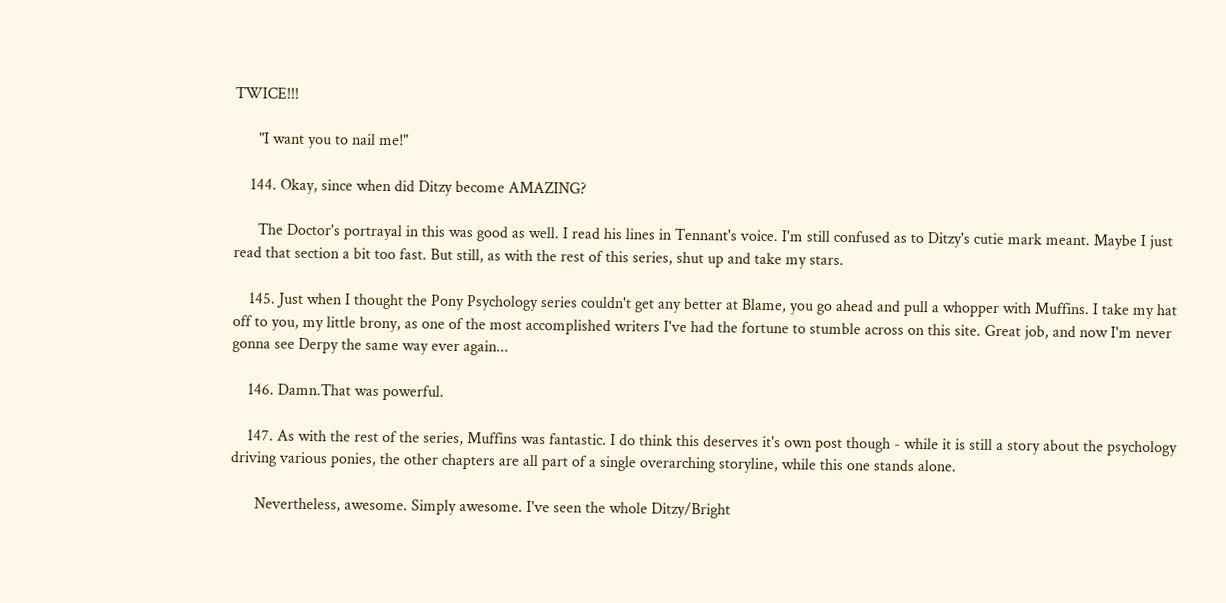TWICE!!!

      "I want you to nail me!"

    144. Okay, since when did Ditzy become AMAZING?

      The Doctor's portrayal in this was good as well. I read his lines in Tennant's voice. I'm still confused as to Ditzy's cutie mark meant. Maybe I just read that section a bit too fast. But still, as with the rest of this series, shut up and take my stars.

    145. Just when I thought the Pony Psychology series couldn't get any better at Blame, you go ahead and pull a whopper with Muffins. I take my hat off to you, my little brony, as one of the most accomplished writers I've had the fortune to stumble across on this site. Great job, and now I'm never gonna see Derpy the same way ever again...

    146. Damn.That was powerful.

    147. As with the rest of the series, Muffins was fantastic. I do think this deserves it's own post though - while it is still a story about the psychology driving various ponies, the other chapters are all part of a single overarching storyline, while this one stands alone.

      Nevertheless, awesome. Simply awesome. I've seen the whole Ditzy/Bright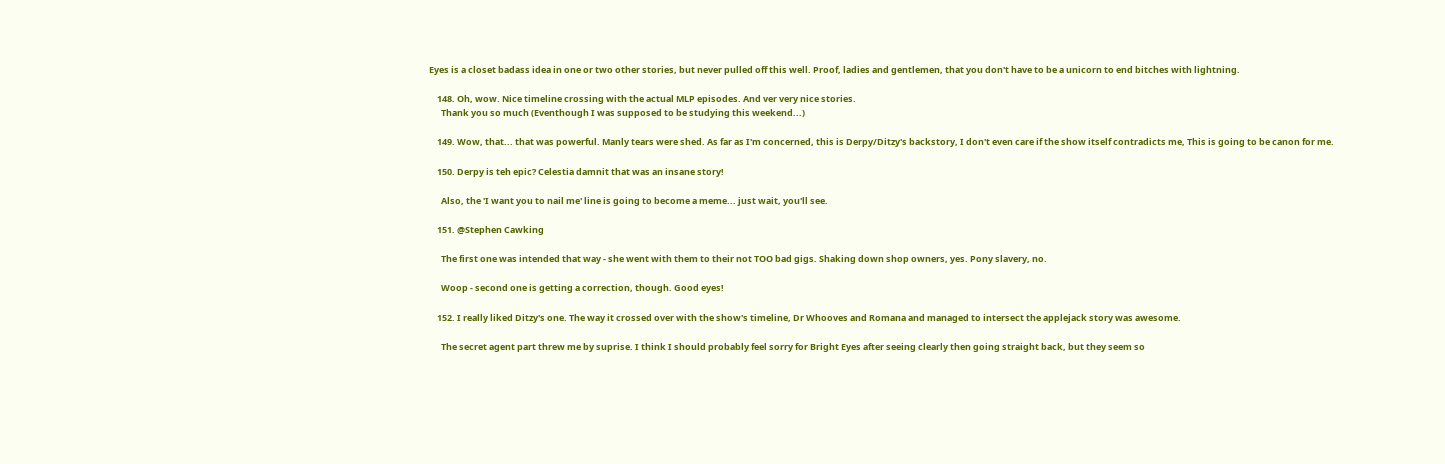Eyes is a closet badass idea in one or two other stories, but never pulled off this well. Proof, ladies and gentlemen, that you don't have to be a unicorn to end bitches with lightning.

    148. Oh, wow. Nice timeline crossing with the actual MLP episodes. And ver very nice stories.
      Thank you so much (Eventhough I was supposed to be studying this weekend...)

    149. Wow, that... that was powerful. Manly tears were shed. As far as I'm concerned, this is Derpy/Ditzy's backstory, I don't even care if the show itself contradicts me, This is going to be canon for me.

    150. Derpy is teh epic? Celestia damnit that was an insane story!

      Also, the 'I want you to nail me' line is going to become a meme... just wait, you'll see.

    151. @Stephen Cawking

      The first one was intended that way - she went with them to their not TOO bad gigs. Shaking down shop owners, yes. Pony slavery, no.

      Woop - second one is getting a correction, though. Good eyes!

    152. I really liked Ditzy's one. The way it crossed over with the show's timeline, Dr Whooves and Romana and managed to intersect the applejack story was awesome.

      The secret agent part threw me by suprise. I think I should probably feel sorry for Bright Eyes after seeing clearly then going straight back, but they seem so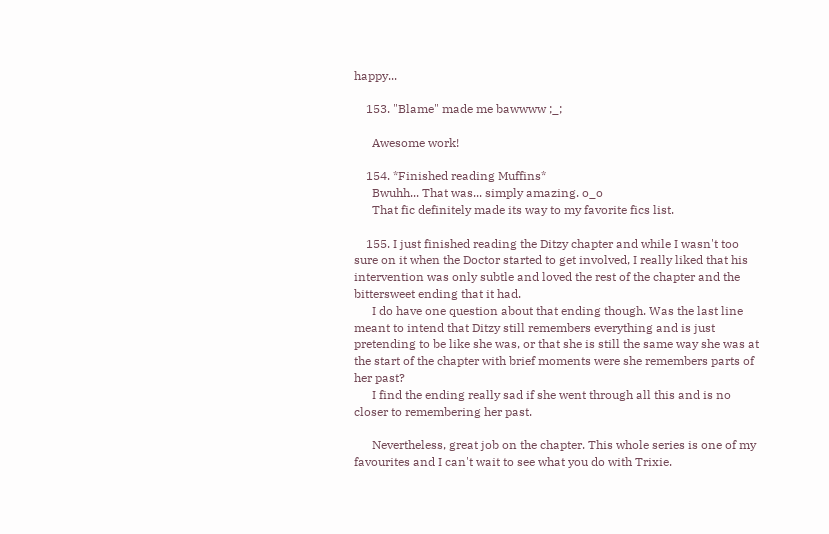happy...

    153. "Blame" made me bawwww ;_;

      Awesome work!

    154. *Finished reading Muffins*
      Bwuhh... That was... simply amazing. o_o
      That fic definitely made its way to my favorite fics list.

    155. I just finished reading the Ditzy chapter and while I wasn't too sure on it when the Doctor started to get involved, I really liked that his intervention was only subtle and loved the rest of the chapter and the bittersweet ending that it had.
      I do have one question about that ending though. Was the last line meant to intend that Ditzy still remembers everything and is just pretending to be like she was, or that she is still the same way she was at the start of the chapter with brief moments were she remembers parts of her past?
      I find the ending really sad if she went through all this and is no closer to remembering her past.

      Nevertheless, great job on the chapter. This whole series is one of my favourites and I can't wait to see what you do with Trixie.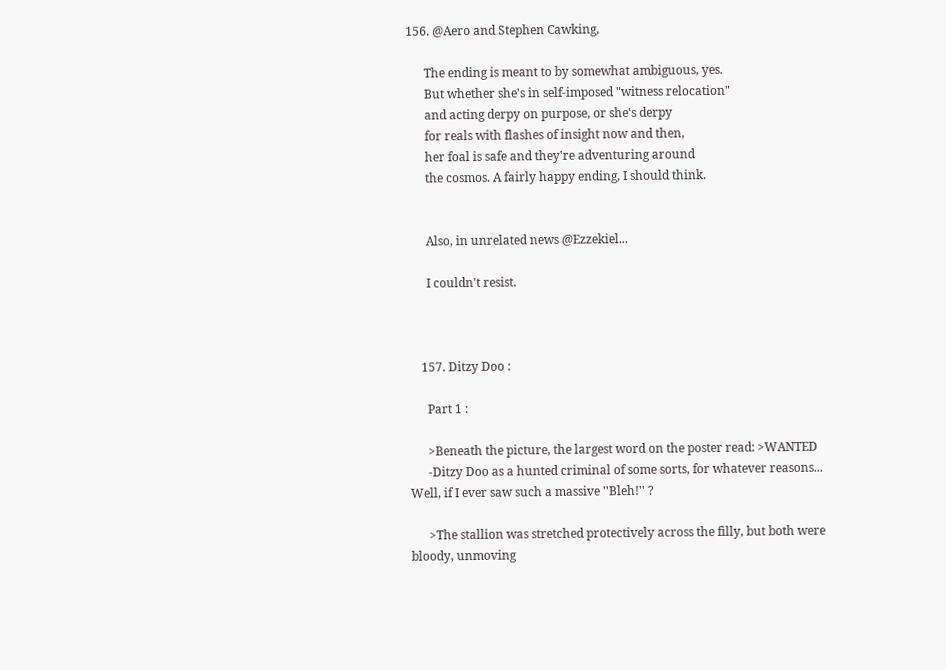156. @Aero and Stephen Cawking,

      The ending is meant to by somewhat ambiguous, yes.
      But whether she's in self-imposed "witness relocation"
      and acting derpy on purpose, or she's derpy
      for reals with flashes of insight now and then,
      her foal is safe and they're adventuring around
      the cosmos. A fairly happy ending, I should think.


      Also, in unrelated news @Ezzekiel...

      I couldn't resist.



    157. Ditzy Doo :

      Part 1 :

      >Beneath the picture, the largest word on the poster read: >WANTED
      -Ditzy Doo as a hunted criminal of some sorts, for whatever reasons... Well, if I ever saw such a massive ''Bleh!'' ?

      >The stallion was stretched protectively across the filly, but both were bloody, unmoving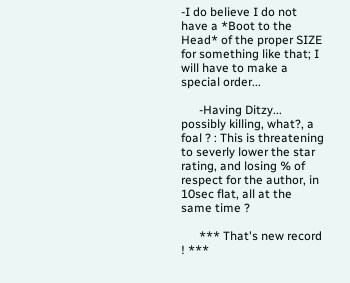-I do believe I do not have a *Boot to the Head* of the proper SIZE for something like that; I will have to make a special order...

      -Having Ditzy... possibly killing, what?, a foal ? : This is threatening to severly lower the star rating, and losing % of respect for the author, in 10sec flat, all at the same time ?

      *** That's new record ! ***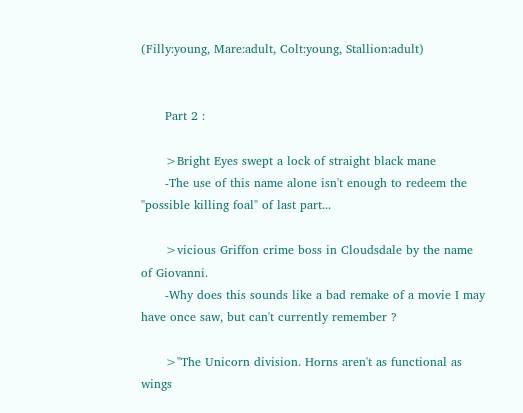(Filly:young, Mare:adult, Colt:young, Stallion:adult)


      Part 2 :

      >Bright Eyes swept a lock of straight black mane
      -The use of this name alone isn't enough to redeem the ''possible killing foal'' of last part...

      >vicious Griffon crime boss in Cloudsdale by the name of Giovanni.
      -Why does this sounds like a bad remake of a movie I may have once saw, but can't currently remember ?

      >"The Unicorn division. Horns aren't as functional as wings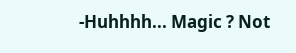-Huhhhh... Magic ? Not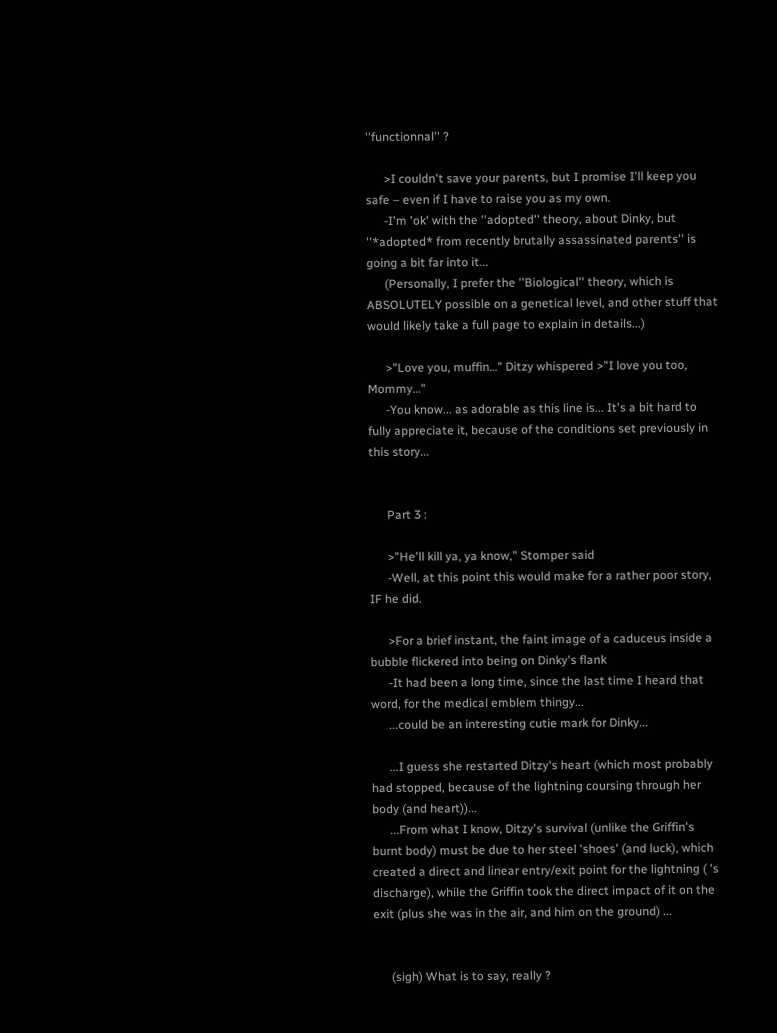''functionnal'' ?

      >I couldn't save your parents, but I promise I'll keep you safe – even if I have to raise you as my own.
      -I'm 'ok' with the ''adopted'' theory, about Dinky, but ''*adopted* from recently brutally assassinated parents'' is going a bit far into it...
      (Personally, I prefer the ''Biological'' theory, which is ABSOLUTELY possible on a genetical level, and other stuff that would likely take a full page to explain in details...)

      >"Love you, muffin…" Ditzy whispered >"I love you too, Mommy…"
      -You know... as adorable as this line is... It's a bit hard to fully appreciate it, because of the conditions set previously in this story...


      Part 3 :

      >"He'll kill ya, ya know," Stomper said
      -Well, at this point this would make for a rather poor story, IF he did.

      >For a brief instant, the faint image of a caduceus inside a bubble flickered into being on Dinky's flank
      -It had been a long time, since the last time I heard that word, for the medical emblem thingy...
      ...could be an interesting cutie mark for Dinky...

      ...I guess she restarted Ditzy's heart (which most probably had stopped, because of the lightning coursing through her body (and heart))...
      ...From what I know, Ditzy's survival (unlike the Griffin's burnt body) must be due to her steel 'shoes' (and luck), which created a direct and linear entry/exit point for the lightning ( 's discharge), while the Griffin took the direct impact of it on the exit (plus she was in the air, and him on the ground) ...


      (sigh) What is to say, really ?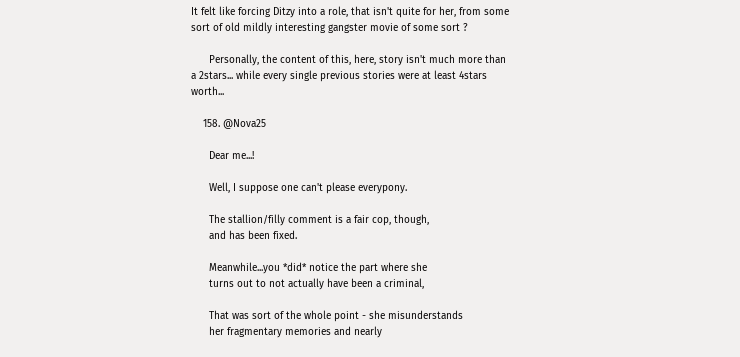It felt like forcing Ditzy into a role, that isn't quite for her, from some sort of old mildly interesting gangster movie of some sort ?

      Personally, the content of this, here, story isn't much more than a 2stars... while every single previous stories were at least 4stars worth...

    158. @Nova25

      Dear me...!

      Well, I suppose one can't please everypony.

      The stallion/filly comment is a fair cop, though,
      and has been fixed.

      Meanwhile...you *did* notice the part where she
      turns out to not actually have been a criminal,

      That was sort of the whole point - she misunderstands
      her fragmentary memories and nearly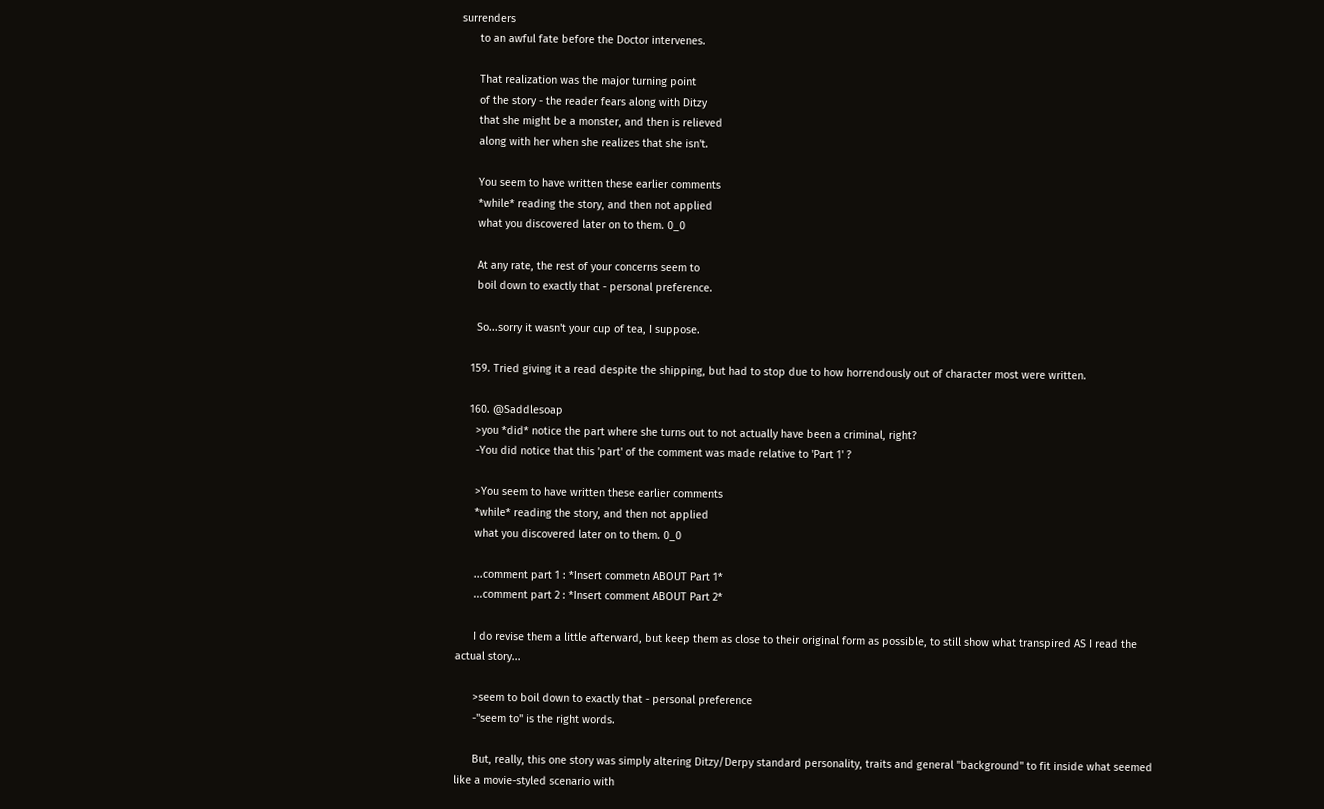surrenders
      to an awful fate before the Doctor intervenes.

      That realization was the major turning point
      of the story - the reader fears along with Ditzy
      that she might be a monster, and then is relieved
      along with her when she realizes that she isn't.

      You seem to have written these earlier comments
      *while* reading the story, and then not applied
      what you discovered later on to them. 0_0

      At any rate, the rest of your concerns seem to
      boil down to exactly that - personal preference.

      So...sorry it wasn't your cup of tea, I suppose.

    159. Tried giving it a read despite the shipping, but had to stop due to how horrendously out of character most were written.

    160. @Saddlesoap
      >you *did* notice the part where she turns out to not actually have been a criminal, right?
      -You did notice that this 'part' of the comment was made relative to 'Part 1' ?

      >You seem to have written these earlier comments
      *while* reading the story, and then not applied
      what you discovered later on to them. 0_0

      ...comment part 1 : *Insert commetn ABOUT Part 1*
      ...comment part 2 : *Insert comment ABOUT Part 2*

      I do revise them a little afterward, but keep them as close to their original form as possible, to still show what transpired AS I read the actual story...

      >seem to boil down to exactly that - personal preference
      -''seem to'' is the right words.

      But, really, this one story was simply altering Ditzy/Derpy standard personality, traits and general ''background'' to fit inside what seemed like a movie-styled scenario with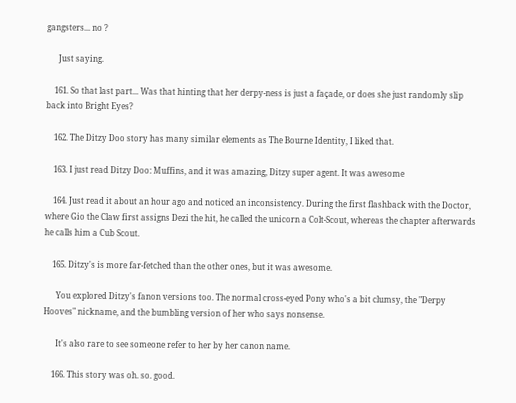gangsters... no ?

      Just saying.

    161. So that last part... Was that hinting that her derpy-ness is just a façade, or does she just randomly slip back into Bright Eyes?

    162. The Ditzy Doo story has many similar elements as The Bourne Identity, I liked that.

    163. I just read Ditzy Doo: Muffins, and it was amazing, Ditzy super agent. It was awesome

    164. Just read it about an hour ago and noticed an inconsistency. During the first flashback with the Doctor, where Gio the Claw first assigns Dezi the hit, he called the unicorn a Colt-Scout, whereas the chapter afterwards he calls him a Cub Scout.

    165. Ditzy's is more far-fetched than the other ones, but it was awesome.

      You explored Ditzy's fanon versions too. The normal cross-eyed Pony who's a bit clumsy, the "Derpy Hooves" nickname, and the bumbling version of her who says nonsense.

      It's also rare to see someone refer to her by her canon name.

    166. This story was oh. so. good.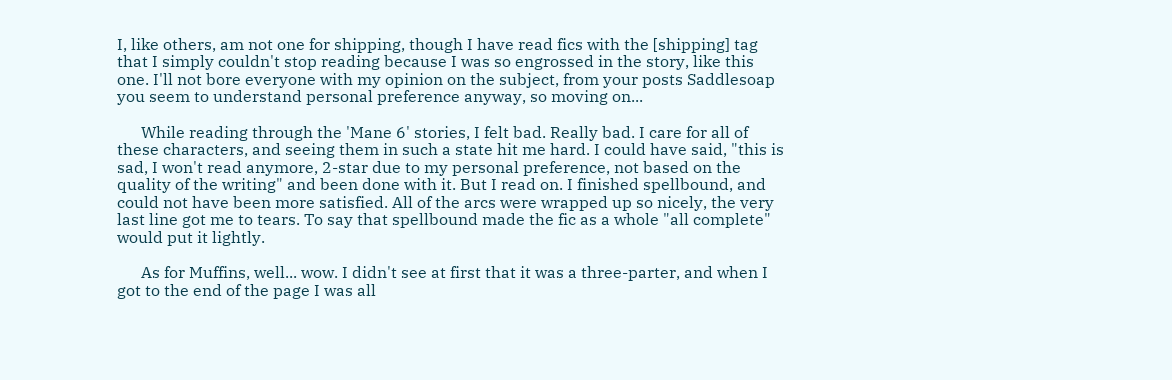I, like others, am not one for shipping, though I have read fics with the [shipping] tag that I simply couldn't stop reading because I was so engrossed in the story, like this one. I'll not bore everyone with my opinion on the subject, from your posts Saddlesoap you seem to understand personal preference anyway, so moving on...

      While reading through the 'Mane 6' stories, I felt bad. Really bad. I care for all of these characters, and seeing them in such a state hit me hard. I could have said, "this is sad, I won't read anymore, 2-star due to my personal preference, not based on the quality of the writing" and been done with it. But I read on. I finished spellbound, and could not have been more satisfied. All of the arcs were wrapped up so nicely, the very last line got me to tears. To say that spellbound made the fic as a whole "all complete" would put it lightly.

      As for Muffins, well... wow. I didn't see at first that it was a three-parter, and when I got to the end of the page I was all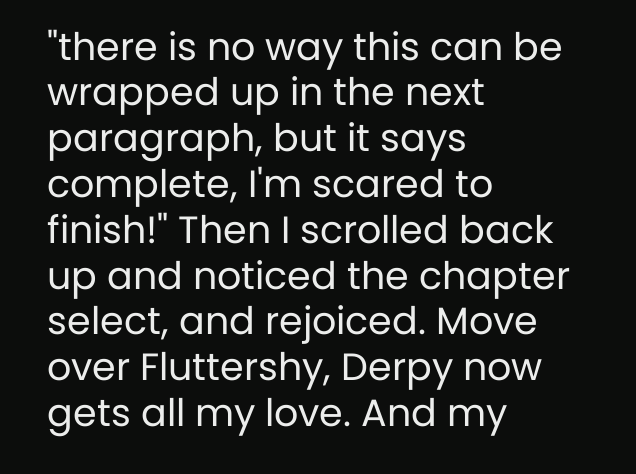"there is no way this can be wrapped up in the next paragraph, but it says complete, I'm scared to finish!" Then I scrolled back up and noticed the chapter select, and rejoiced. Move over Fluttershy, Derpy now gets all my love. And my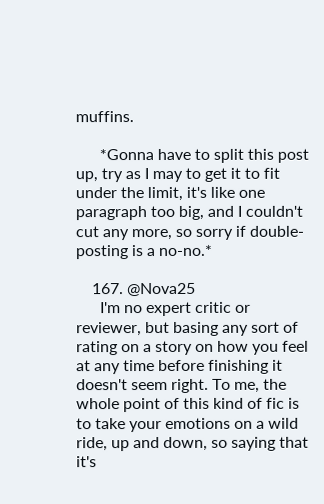muffins.

      *Gonna have to split this post up, try as I may to get it to fit under the limit, it's like one paragraph too big, and I couldn't cut any more, so sorry if double-posting is a no-no.*

    167. @Nova25
      I'm no expert critic or reviewer, but basing any sort of rating on a story on how you feel at any time before finishing it doesn't seem right. To me, the whole point of this kind of fic is to take your emotions on a wild ride, up and down, so saying that it's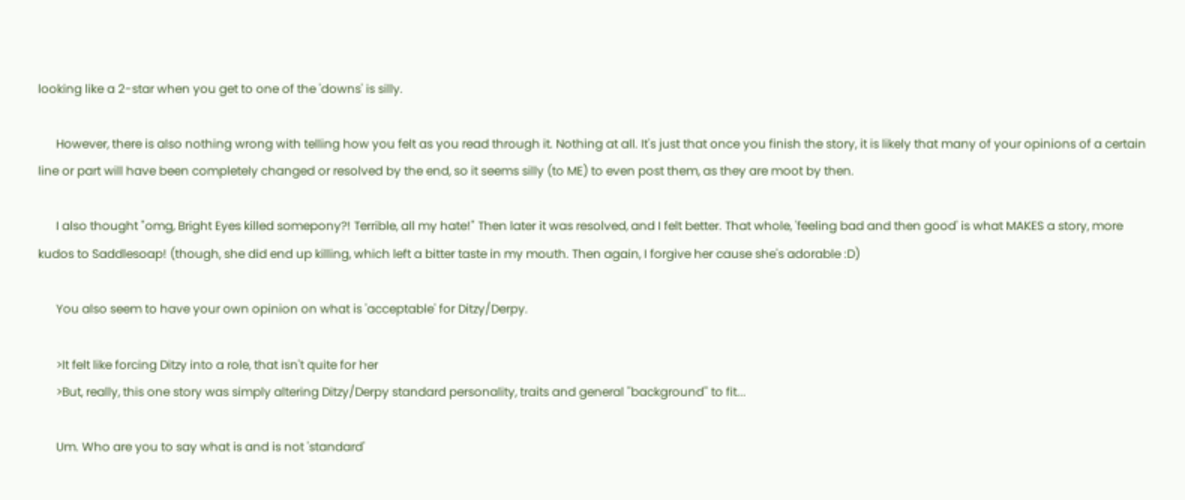looking like a 2-star when you get to one of the 'downs' is silly.

      However, there is also nothing wrong with telling how you felt as you read through it. Nothing at all. It's just that once you finish the story, it is likely that many of your opinions of a certain line or part will have been completely changed or resolved by the end, so it seems silly (to ME) to even post them, as they are moot by then.

      I also thought "omg, Bright Eyes killed somepony?! Terrible, all my hate!" Then later it was resolved, and I felt better. That whole, 'feeling bad and then good' is what MAKES a story, more kudos to Saddlesoap! (though, she did end up killing, which left a bitter taste in my mouth. Then again, I forgive her cause she's adorable :D)

      You also seem to have your own opinion on what is 'acceptable' for Ditzy/Derpy.

      >It felt like forcing Ditzy into a role, that isn't quite for her
      >But, really, this one story was simply altering Ditzy/Derpy standard personality, traits and general ''background'' to fit...

      Um. Who are you to say what is and is not 'standard'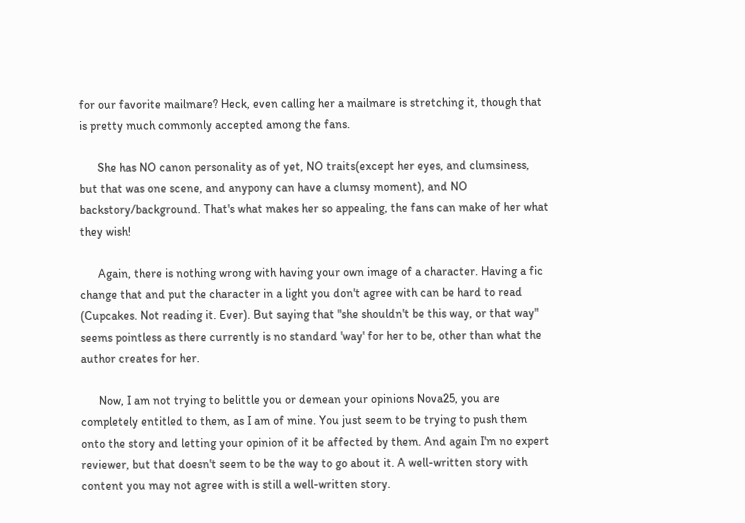for our favorite mailmare? Heck, even calling her a mailmare is stretching it, though that is pretty much commonly accepted among the fans.

      She has NO canon personality as of yet, NO traits(except her eyes, and clumsiness, but that was one scene, and anypony can have a clumsy moment), and NO backstory/background. That's what makes her so appealing, the fans can make of her what they wish!

      Again, there is nothing wrong with having your own image of a character. Having a fic change that and put the character in a light you don't agree with can be hard to read (Cupcakes. Not reading it. Ever). But saying that "she shouldn't be this way, or that way" seems pointless as there currently is no standard 'way' for her to be, other than what the author creates for her.

      Now, I am not trying to belittle you or demean your opinions Nova25, you are completely entitled to them, as I am of mine. You just seem to be trying to push them onto the story and letting your opinion of it be affected by them. And again I'm no expert reviewer, but that doesn't seem to be the way to go about it. A well-written story with content you may not agree with is still a well-written story.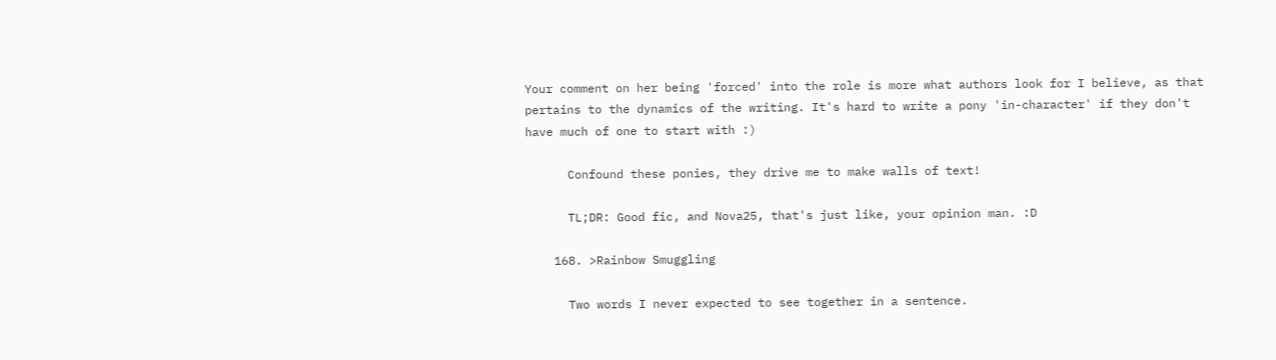Your comment on her being 'forced' into the role is more what authors look for I believe, as that pertains to the dynamics of the writing. It's hard to write a pony 'in-character' if they don't have much of one to start with :)

      Confound these ponies, they drive me to make walls of text!

      TL;DR: Good fic, and Nova25, that's just like, your opinion man. :D

    168. >Rainbow Smuggling

      Two words I never expected to see together in a sentence.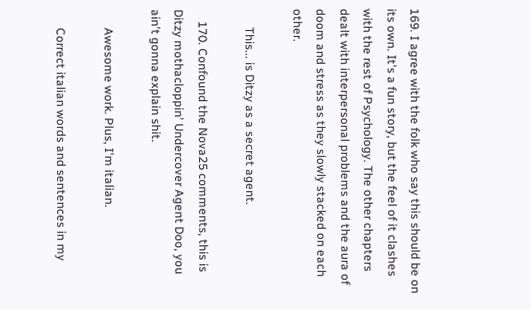169. I agree with the folk who say this should be on its own. It's a fun story, but the feel of it clashes with the rest of Psychology. The other chapters dealt with interpersonal problems and the aura of doom and stress as they slowly stacked on each other.

      This... is Ditzy as a secret agent.

    170. Confound the Nova25 comments, this is Ditzy mothacloppin' Undercover Agent Doo, you ain't gonna explain shit.

      Awesome work. Plus, I'm italian.

      Correct italian words and sentences in my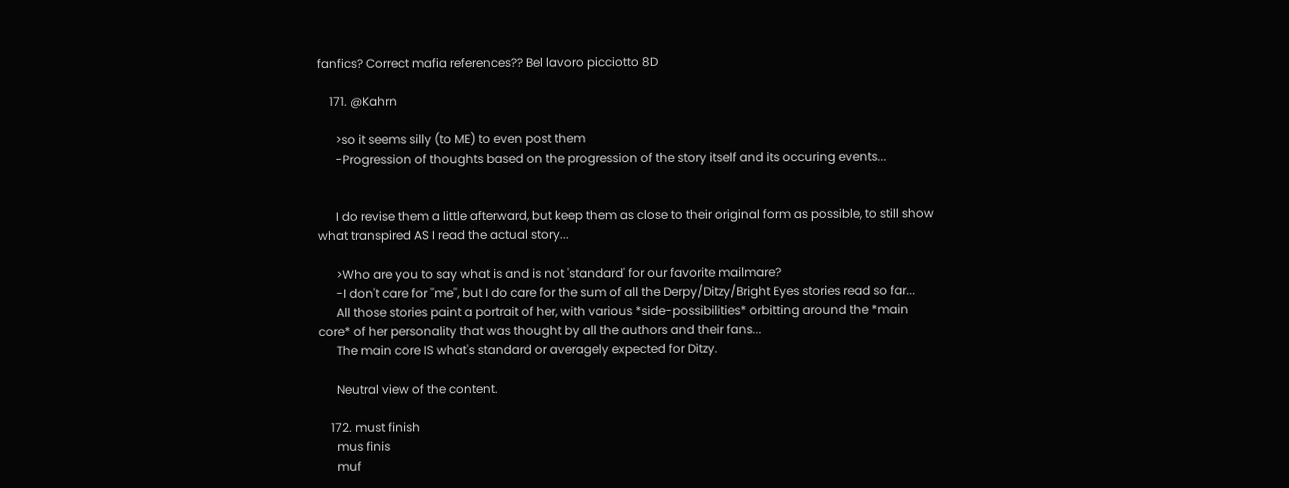fanfics? Correct mafia references?? Bel lavoro picciotto 8D

    171. @Kahrn

      >so it seems silly (to ME) to even post them
      -Progression of thoughts based on the progression of the story itself and its occuring events...


      I do revise them a little afterward, but keep them as close to their original form as possible, to still show what transpired AS I read the actual story...

      >Who are you to say what is and is not 'standard' for our favorite mailmare?
      -I don't care for ''me'', but I do care for the sum of all the Derpy/Ditzy/Bright Eyes stories read so far...
      All those stories paint a portrait of her, with various *side-possibilities* orbitting around the *main core* of her personality that was thought by all the authors and their fans...
      The main core IS what's standard or averagely expected for Ditzy.

      Neutral view of the content.

    172. must finish
      mus finis
      muf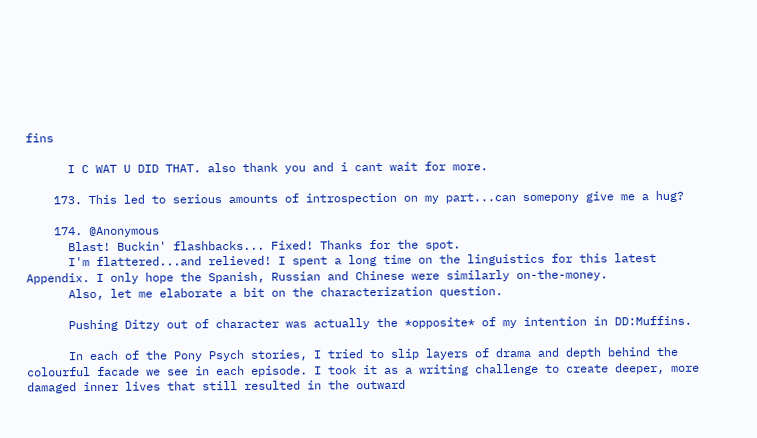fins

      I C WAT U DID THAT. also thank you and i cant wait for more.

    173. This led to serious amounts of introspection on my part...can somepony give me a hug?

    174. @Anonymous
      Blast! Buckin' flashbacks... Fixed! Thanks for the spot.
      I'm flattered...and relieved! I spent a long time on the linguistics for this latest Appendix. I only hope the Spanish, Russian and Chinese were similarly on-the-money.
      Also, let me elaborate a bit on the characterization question.

      Pushing Ditzy out of character was actually the *opposite* of my intention in DD:Muffins.

      In each of the Pony Psych stories, I tried to slip layers of drama and depth behind the colourful facade we see in each episode. I took it as a writing challenge to create deeper, more damaged inner lives that still resulted in the outward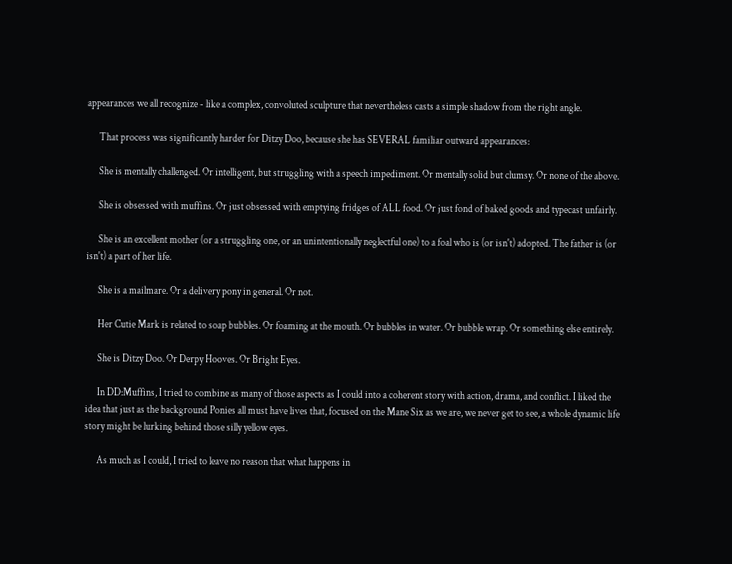appearances we all recognize - like a complex, convoluted sculpture that nevertheless casts a simple shadow from the right angle.

      That process was significantly harder for Ditzy Doo, because she has SEVERAL familiar outward appearances:

      She is mentally challenged. Or intelligent, but struggling with a speech impediment. Or mentally solid but clumsy. Or none of the above.

      She is obsessed with muffins. Or just obsessed with emptying fridges of ALL food. Or just fond of baked goods and typecast unfairly.

      She is an excellent mother (or a struggling one, or an unintentionally neglectful one) to a foal who is (or isn't) adopted. The father is (or isn't) a part of her life.

      She is a mailmare. Or a delivery pony in general. Or not.

      Her Cutie Mark is related to soap bubbles. Or foaming at the mouth. Or bubbles in water. Or bubble wrap. Or something else entirely.

      She is Ditzy Doo. Or Derpy Hooves. Or Bright Eyes.

      In DD:Muffins, I tried to combine as many of those aspects as I could into a coherent story with action, drama, and conflict. I liked the idea that just as the background Ponies all must have lives that, focused on the Mane Six as we are, we never get to see, a whole dynamic life story might be lurking behind those silly yellow eyes.

      As much as I could, I tried to leave no reason that what happens in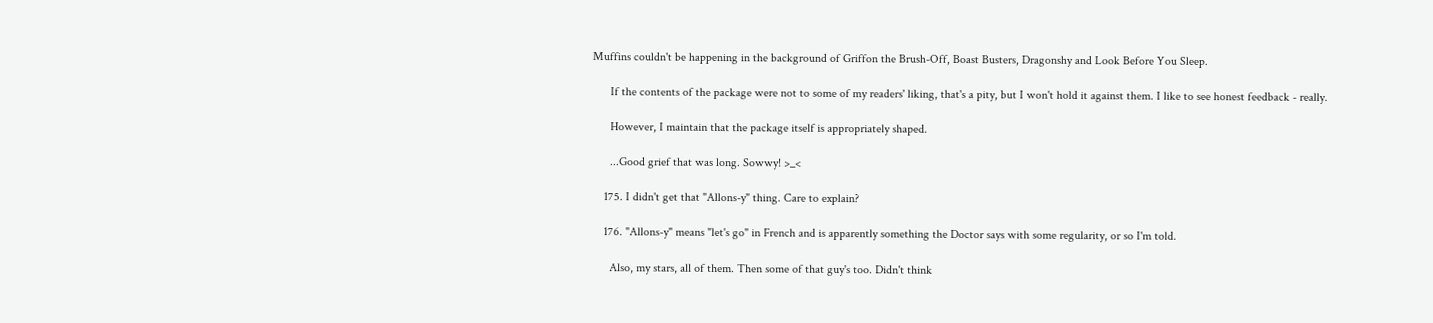Muffins couldn't be happening in the background of Griffon the Brush-Off, Boast Busters, Dragonshy and Look Before You Sleep.

      If the contents of the package were not to some of my readers' liking, that's a pity, but I won't hold it against them. I like to see honest feedback - really.

      However, I maintain that the package itself is appropriately shaped.

      ...Good grief that was long. Sowwy! >_<

    175. I didn't get that "Allons-y" thing. Care to explain?

    176. "Allons-y" means "let's go" in French and is apparently something the Doctor says with some regularity, or so I'm told.

      Also, my stars, all of them. Then some of that guy's too. Didn't think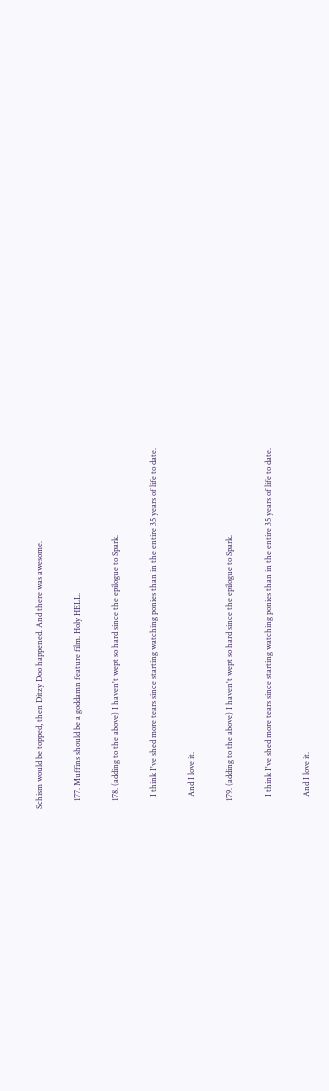Schism would be topped, then Ditzy Doo happened. And there was awesome.

    177. Muffins should be a goddamn feature film. Holy HELL.

    178. (adding to the above) I haven't wept so hard since the epilogue to Spark.

      I think I've shed more tears since starting watching ponies than in the entire 35 years of life to date.

      And I love it.

    179. (adding to the above) I haven't wept so hard since the epilogue to Spark.

      I think I've shed more tears since starting watching ponies than in the entire 35 years of life to date.

      And I love it.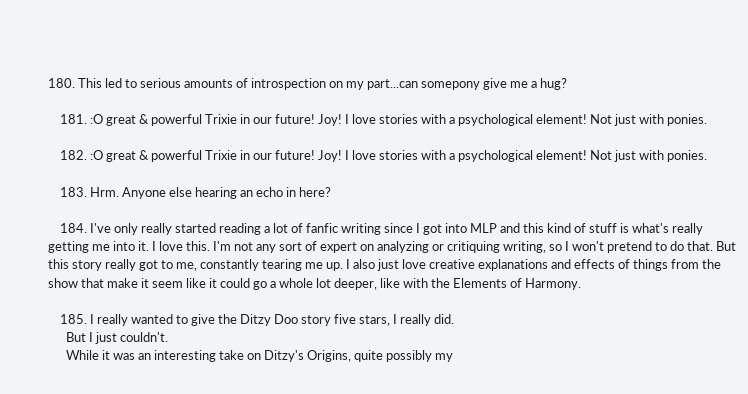180. This led to serious amounts of introspection on my part...can somepony give me a hug?

    181. :O great & powerful Trixie in our future! Joy! I love stories with a psychological element! Not just with ponies.

    182. :O great & powerful Trixie in our future! Joy! I love stories with a psychological element! Not just with ponies.

    183. Hrm. Anyone else hearing an echo in here?

    184. I've only really started reading a lot of fanfic writing since I got into MLP and this kind of stuff is what's really getting me into it. I love this. I'm not any sort of expert on analyzing or critiquing writing, so I won't pretend to do that. But this story really got to me, constantly tearing me up. I also just love creative explanations and effects of things from the show that make it seem like it could go a whole lot deeper, like with the Elements of Harmony.

    185. I really wanted to give the Ditzy Doo story five stars, I really did.
      But I just couldn't.
      While it was an interesting take on Ditzy's Origins, quite possibly my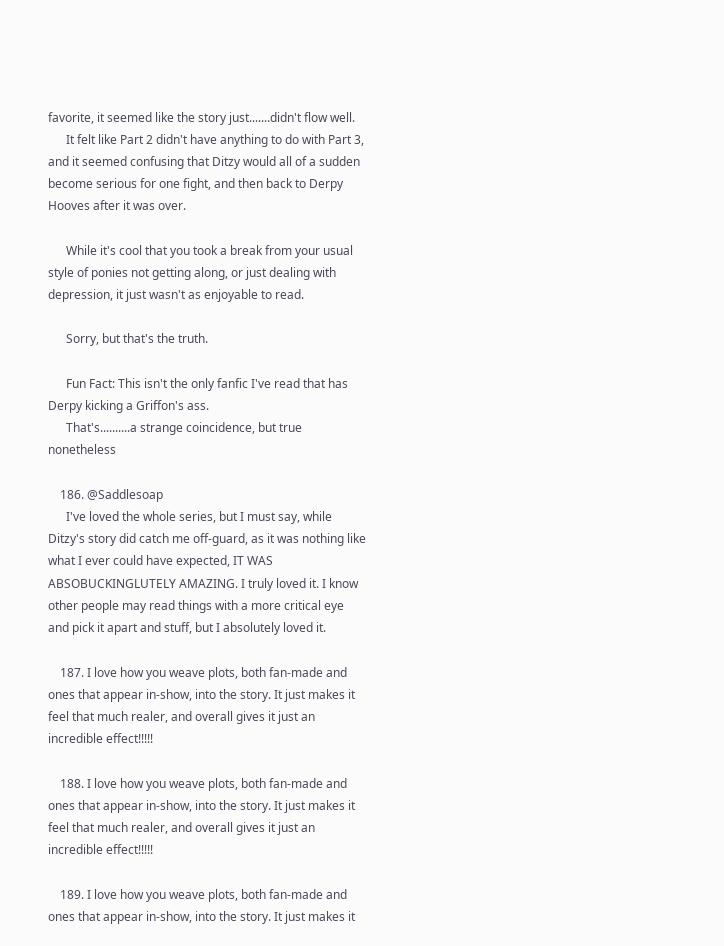favorite, it seemed like the story just.......didn't flow well.
      It felt like Part 2 didn't have anything to do with Part 3, and it seemed confusing that Ditzy would all of a sudden become serious for one fight, and then back to Derpy Hooves after it was over.

      While it's cool that you took a break from your usual style of ponies not getting along, or just dealing with depression, it just wasn't as enjoyable to read.

      Sorry, but that's the truth.

      Fun Fact: This isn't the only fanfic I've read that has Derpy kicking a Griffon's ass.
      That's..........a strange coincidence, but true nonetheless

    186. @Saddlesoap
      I've loved the whole series, but I must say, while Ditzy's story did catch me off-guard, as it was nothing like what I ever could have expected, IT WAS ABSOBUCKINGLUTELY AMAZING. I truly loved it. I know other people may read things with a more critical eye and pick it apart and stuff, but I absolutely loved it.

    187. I love how you weave plots, both fan-made and ones that appear in-show, into the story. It just makes it feel that much realer, and overall gives it just an incredible effect!!!!!

    188. I love how you weave plots, both fan-made and ones that appear in-show, into the story. It just makes it feel that much realer, and overall gives it just an incredible effect!!!!!

    189. I love how you weave plots, both fan-made and ones that appear in-show, into the story. It just makes it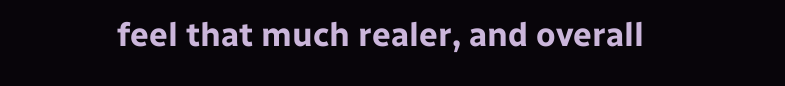feel that much realer, and overall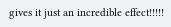gives it just an incredible effect!!!!!